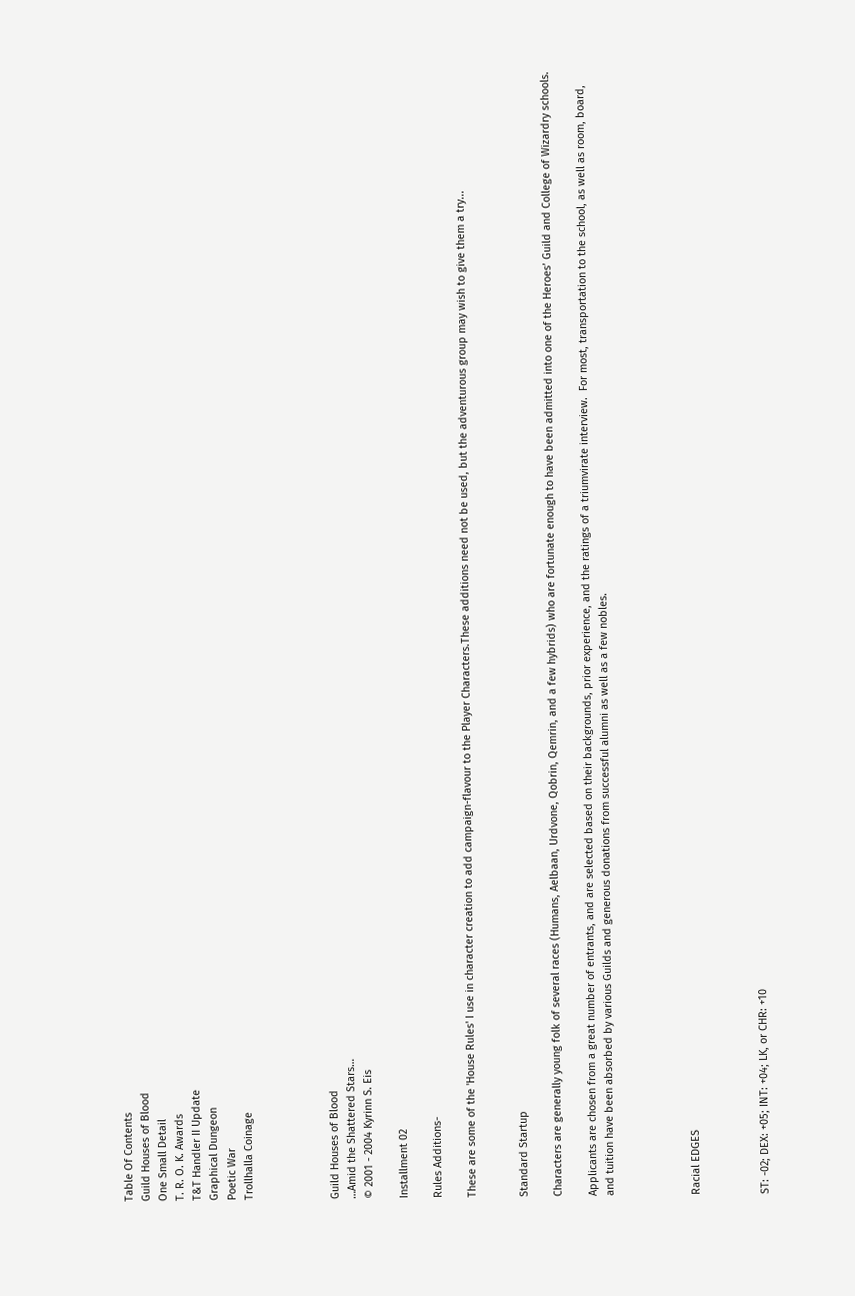Table Of Contents
Guild Houses of Blood
One Small Detail
T. R. O. K. Awards
T&T Handler II Update
Graphical Dungeon
Poetic War
Trollhalla Coinage




Guild Houses of Blood
…Amid the Shattered Stars…
© 2001 - 2004 Kyrinn S. Eis

Installment 02

Rules Additions-

These are some of the 'House Rules' I use in character creation to add campaign-flavour to the Player Characters.These additions need not be used, but the adventurous group may wish to give them a try...


Standard Startup

Characters are generally young folk of several races (Humans, Aelbaan, Urdvone, Qobrin, Qemrin, and a few hybrids) who are fortunate enough to have been admitted into one of the Heroes’ Guild and College of Wizardry schools.

Applicants are chosen from a great number of entrants, and are selected based on their backgrounds, prior experience, and the ratings of a triumvirate interview.  For most, transportation to the school, as well as room, board, and tuition have been absorbed by various Guilds and generous donations from successful alumni as well as a few nobles.




Racial EDGES



ST: -02; DEX: +05; INT: +04; LK, or CHR: +10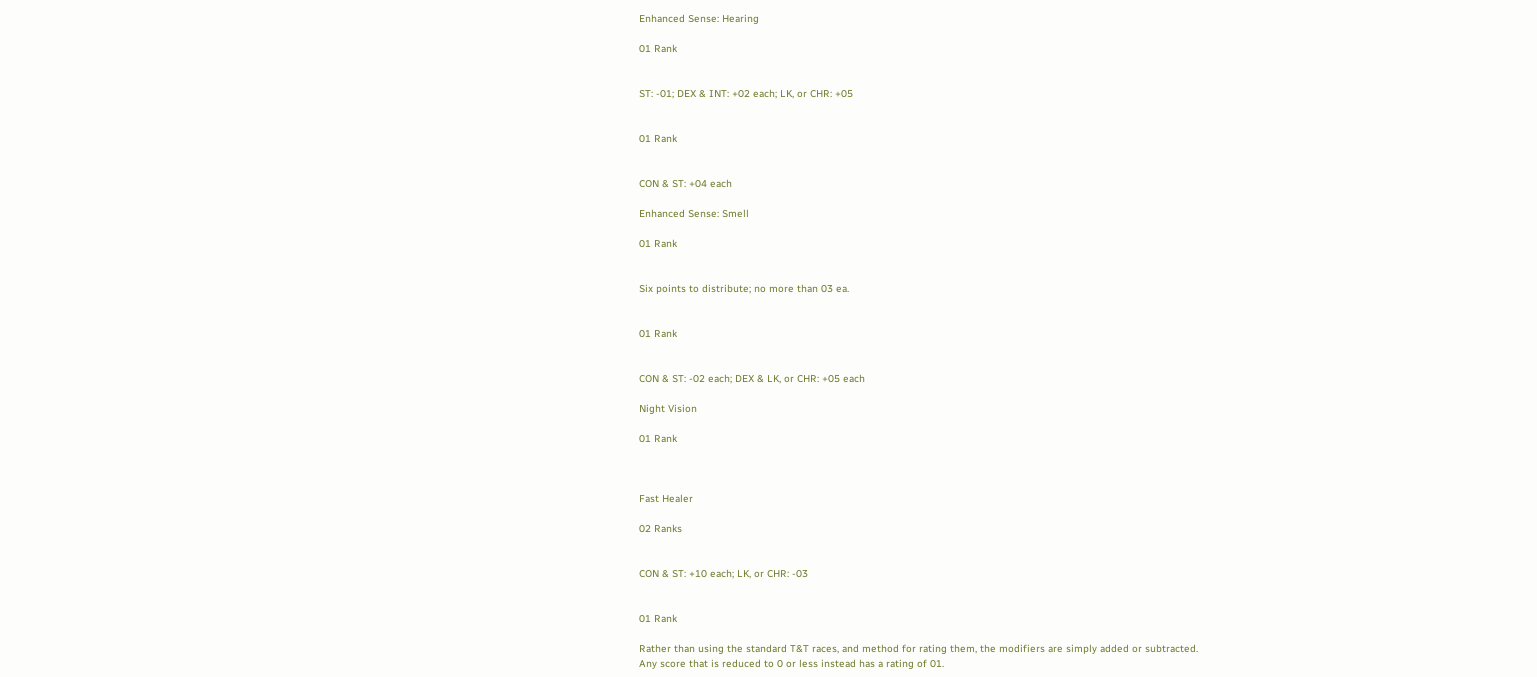Enhanced Sense: Hearing

01 Rank


ST: -01; DEX & INT: +02 each; LK, or CHR: +05


01 Rank


CON & ST: +04 each

Enhanced Sense: Smell

01 Rank


Six points to distribute; no more than 03 ea.


01 Rank


CON & ST: -02 each; DEX & LK, or CHR: +05 each

Night Vision

01 Rank



Fast Healer

02 Ranks


CON & ST: +10 each; LK, or CHR: -03


01 Rank

Rather than using the standard T&T races, and method for rating them, the modifiers are simply added or subtracted.
Any score that is reduced to 0 or less instead has a rating of 01.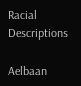Racial Descriptions

Aelbaan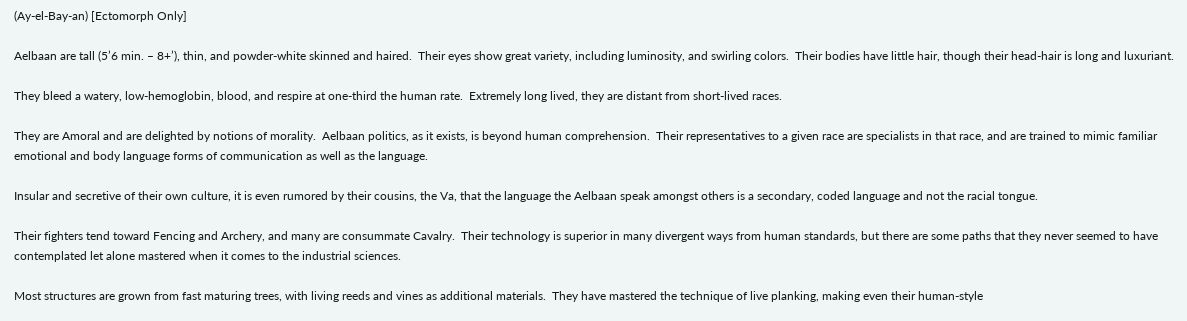(Ay-el-Bay-an) [Ectomorph Only]

Aelbaan are tall (5’6 min. – 8+’), thin, and powder-white skinned and haired.  Their eyes show great variety, including luminosity, and swirling colors.  Their bodies have little hair, though their head-hair is long and luxuriant.

They bleed a watery, low-hemoglobin, blood, and respire at one-third the human rate.  Extremely long lived, they are distant from short-lived races.

They are Amoral and are delighted by notions of morality.  Aelbaan politics, as it exists, is beyond human comprehension.  Their representatives to a given race are specialists in that race, and are trained to mimic familiar emotional and body language forms of communication as well as the language.

Insular and secretive of their own culture, it is even rumored by their cousins, the Va, that the language the Aelbaan speak amongst others is a secondary, coded language and not the racial tongue.

Their fighters tend toward Fencing and Archery, and many are consummate Cavalry.  Their technology is superior in many divergent ways from human standards, but there are some paths that they never seemed to have contemplated let alone mastered when it comes to the industrial sciences.

Most structures are grown from fast maturing trees, with living reeds and vines as additional materials.  They have mastered the technique of live planking, making even their human-style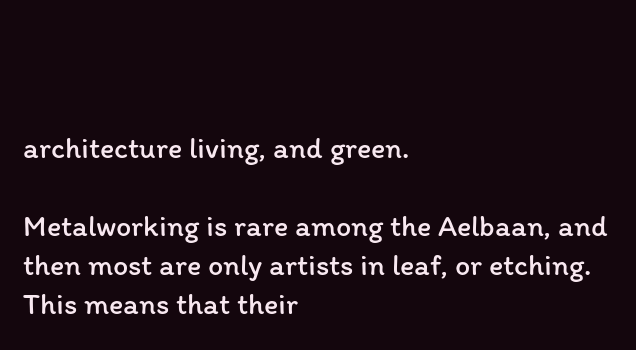architecture living, and green.

Metalworking is rare among the Aelbaan, and then most are only artists in leaf, or etching.  This means that their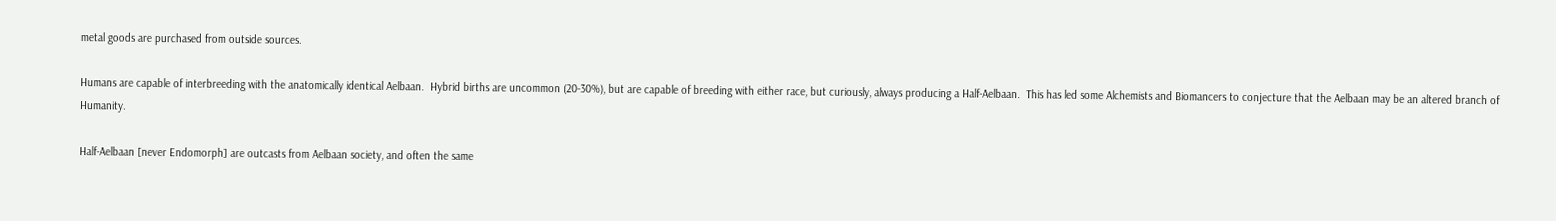metal goods are purchased from outside sources.

Humans are capable of interbreeding with the anatomically identical Aelbaan.  Hybrid births are uncommon (20-30%), but are capable of breeding with either race, but curiously, always producing a Half-Aelbaan.  This has led some Alchemists and Biomancers to conjecture that the Aelbaan may be an altered branch of Humanity.

Half-Aelbaan [never Endomorph] are outcasts from Aelbaan society, and often the same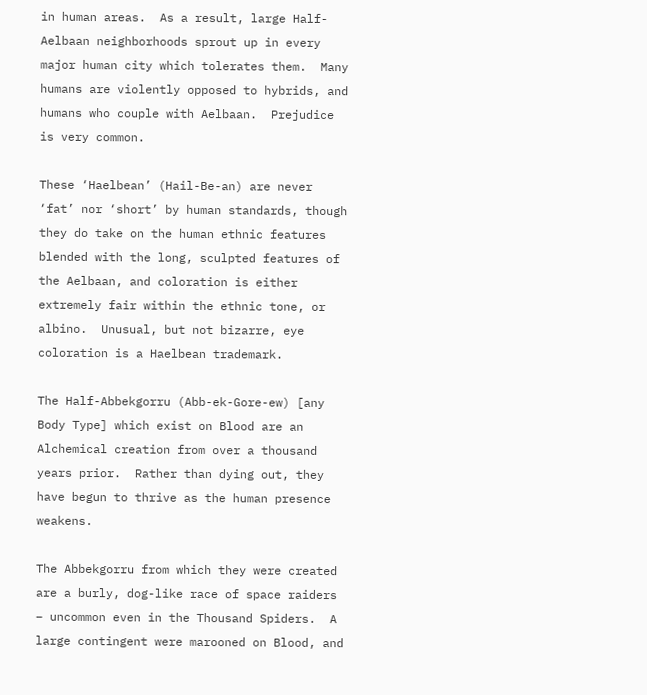in human areas.  As a result, large Half-Aelbaan neighborhoods sprout up in every major human city which tolerates them.  Many humans are violently opposed to hybrids, and humans who couple with Aelbaan.  Prejudice is very common.

These ‘Haelbean’ (Hail-Be-an) are never ‘fat’ nor ‘short’ by human standards, though they do take on the human ethnic features blended with the long, sculpted features of the Aelbaan, and coloration is either extremely fair within the ethnic tone, or albino.  Unusual, but not bizarre, eye coloration is a Haelbean trademark.

The Half-Abbekgorru (Abb-ek-Gore-ew) [any Body Type] which exist on Blood are an Alchemical creation from over a thousand years prior.  Rather than dying out, they have begun to thrive as the human presence weakens.

The Abbekgorru from which they were created are a burly, dog-like race of space raiders – uncommon even in the Thousand Spiders.  A large contingent were marooned on Blood, and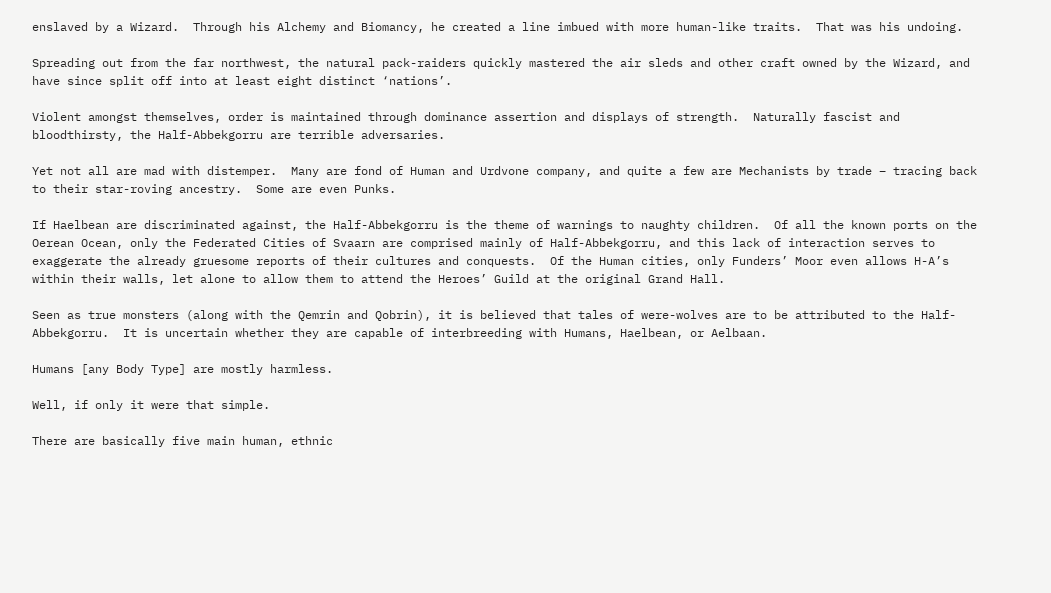enslaved by a Wizard.  Through his Alchemy and Biomancy, he created a line imbued with more human-like traits.  That was his undoing.

Spreading out from the far northwest, the natural pack-raiders quickly mastered the air sleds and other craft owned by the Wizard, and have since split off into at least eight distinct ‘nations’.

Violent amongst themselves, order is maintained through dominance assertion and displays of strength.  Naturally fascist and bloodthirsty, the Half-Abbekgorru are terrible adversaries.

Yet not all are mad with distemper.  Many are fond of Human and Urdvone company, and quite a few are Mechanists by trade – tracing back to their star-roving ancestry.  Some are even Punks.

If Haelbean are discriminated against, the Half-Abbekgorru is the theme of warnings to naughty children.  Of all the known ports on the Oerean Ocean, only the Federated Cities of Svaarn are comprised mainly of Half-Abbekgorru, and this lack of interaction serves to exaggerate the already gruesome reports of their cultures and conquests.  Of the Human cities, only Funders’ Moor even allows H-A’s within their walls, let alone to allow them to attend the Heroes’ Guild at the original Grand Hall.

Seen as true monsters (along with the Qemrin and Qobrin), it is believed that tales of were-wolves are to be attributed to the Half-Abbekgorru.  It is uncertain whether they are capable of interbreeding with Humans, Haelbean, or Aelbaan.

Humans [any Body Type] are mostly harmless.

Well, if only it were that simple.

There are basically five main human, ethnic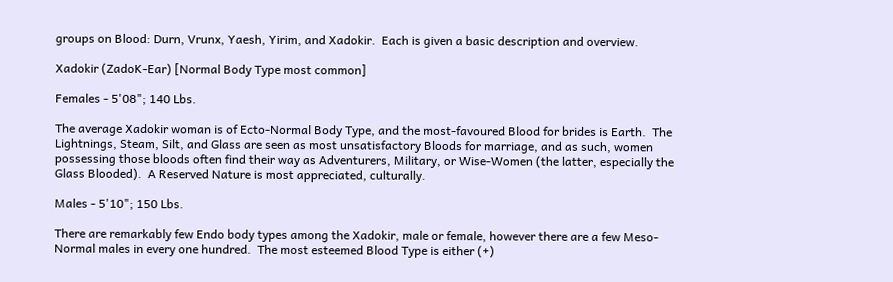groups on Blood: Durn, Vrunx, Yaesh, Yirim, and Xadokir.  Each is given a basic description and overview.

Xadokir (ZadoK-Ear) [Normal Body Type most common]

Females - 5'08"; 140 Lbs.

The average Xadokir woman is of Ecto-Normal Body Type, and the most-favoured Blood for brides is Earth.  The Lightnings, Steam, Silt, and Glass are seen as most unsatisfactory Bloods for marriage, and as such, women possessing those bloods often find their way as Adventurers, Military, or Wise-Women (the latter, especially the Glass Blooded).  A Reserved Nature is most appreciated, culturally.

Males - 5'10"; 150 Lbs.

There are remarkably few Endo body types among the Xadokir, male or female, however there are a few Meso-Normal males in every one hundred.  The most esteemed Blood Type is either (+)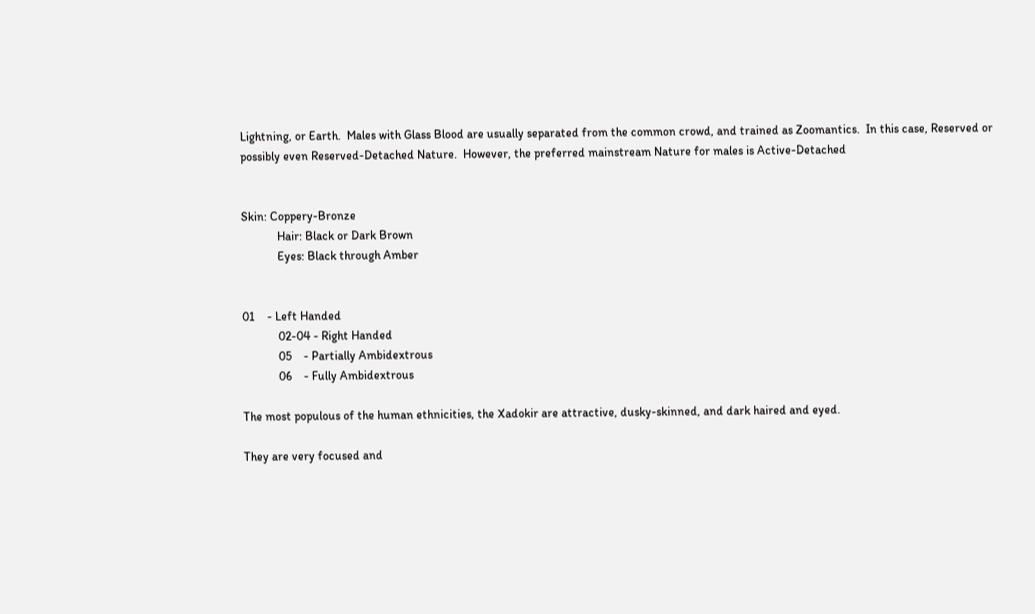Lightning, or Earth.  Males with Glass Blood are usually separated from the common crowd, and trained as Zoomantics.  In this case, Reserved or possibly even Reserved-Detached Nature.  However, the preferred mainstream Nature for males is Active-Detached


Skin: Coppery-Bronze
            Hair: Black or Dark Brown
            Eyes: Black through Amber


01    - Left Handed
            02-04 - Right Handed
            05    - Partially Ambidextrous
            06    - Fully Ambidextrous

The most populous of the human ethnicities, the Xadokir are attractive, dusky-skinned, and dark haired and eyed.

They are very focused and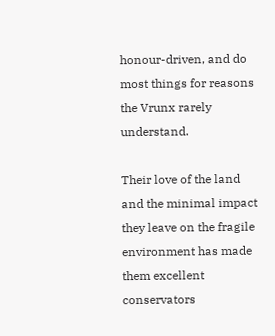honour-driven, and do most things for reasons the Vrunx rarely understand.

Their love of the land and the minimal impact they leave on the fragile environment has made them excellent conservators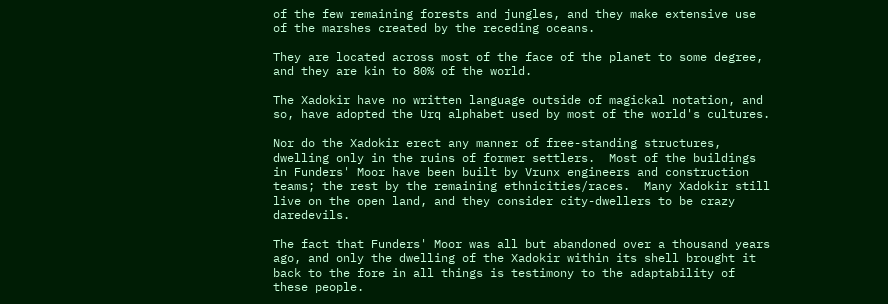of the few remaining forests and jungles, and they make extensive use of the marshes created by the receding oceans.

They are located across most of the face of the planet to some degree, and they are kin to 80% of the world.

The Xadokir have no written language outside of magickal notation, and so, have adopted the Urq alphabet used by most of the world's cultures.

Nor do the Xadokir erect any manner of free-standing structures, dwelling only in the ruins of former settlers.  Most of the buildings in Funders' Moor have been built by Vrunx engineers and construction teams; the rest by the remaining ethnicities/races.  Many Xadokir still live on the open land, and they consider city-dwellers to be crazy daredevils.

The fact that Funders' Moor was all but abandoned over a thousand years ago, and only the dwelling of the Xadokir within its shell brought it back to the fore in all things is testimony to the adaptability of these people.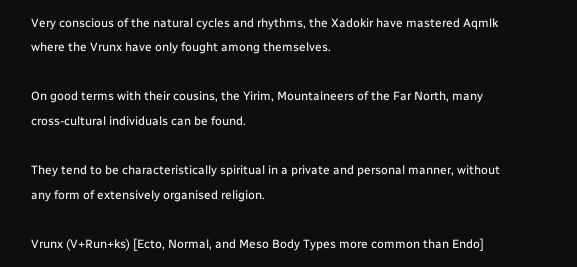Very conscious of the natural cycles and rhythms, the Xadokir have mastered Aqmlk where the Vrunx have only fought among themselves.

On good terms with their cousins, the Yirim, Mountaineers of the Far North, many cross-cultural individuals can be found.

They tend to be characteristically spiritual in a private and personal manner, without any form of extensively organised religion.

Vrunx (V+Run+ks) [Ecto, Normal, and Meso Body Types more common than Endo]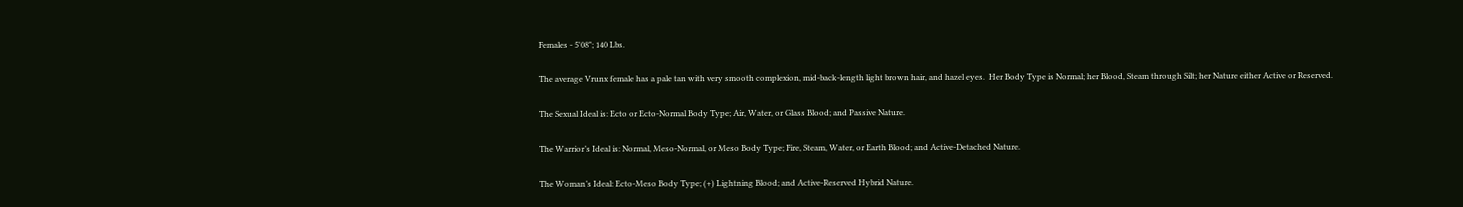Females - 5'08"; 140 Lbs.

The average Vrunx female has a pale tan with very smooth complexion, mid-back-length light brown hair, and hazel eyes.  Her Body Type is Normal; her Blood, Steam through Silt; her Nature either Active or Reserved.

The Sexual Ideal is: Ecto or Ecto-Normal Body Type; Air, Water, or Glass Blood; and Passive Nature.

The Warrior’s Ideal is: Normal, Meso-Normal, or Meso Body Type; Fire, Steam, Water, or Earth Blood; and Active-Detached Nature.

The Woman’s Ideal: Ecto-Meso Body Type; (+) Lightning Blood; and Active-Reserved Hybrid Nature.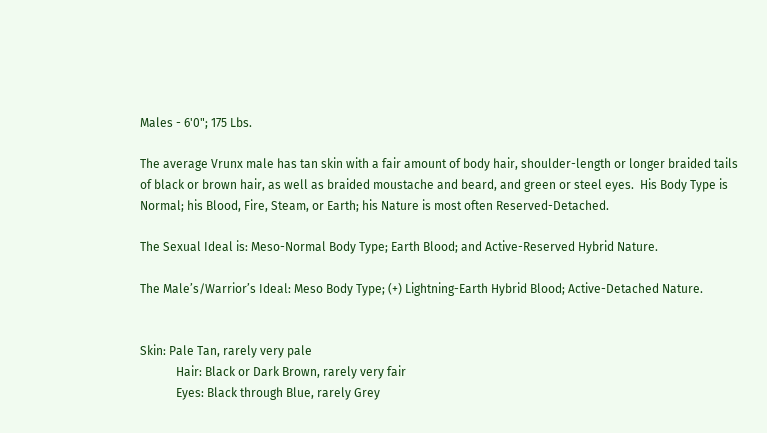Males - 6'0"; 175 Lbs.

The average Vrunx male has tan skin with a fair amount of body hair, shoulder-length or longer braided tails of black or brown hair, as well as braided moustache and beard, and green or steel eyes.  His Body Type is Normal; his Blood, Fire, Steam, or Earth; his Nature is most often Reserved-Detached.

The Sexual Ideal is: Meso-Normal Body Type; Earth Blood; and Active-Reserved Hybrid Nature.

The Male’s/Warrior’s Ideal: Meso Body Type; (+) Lightning-Earth Hybrid Blood; Active-Detached Nature.


Skin: Pale Tan, rarely very pale
            Hair: Black or Dark Brown, rarely very fair
            Eyes: Black through Blue, rarely Grey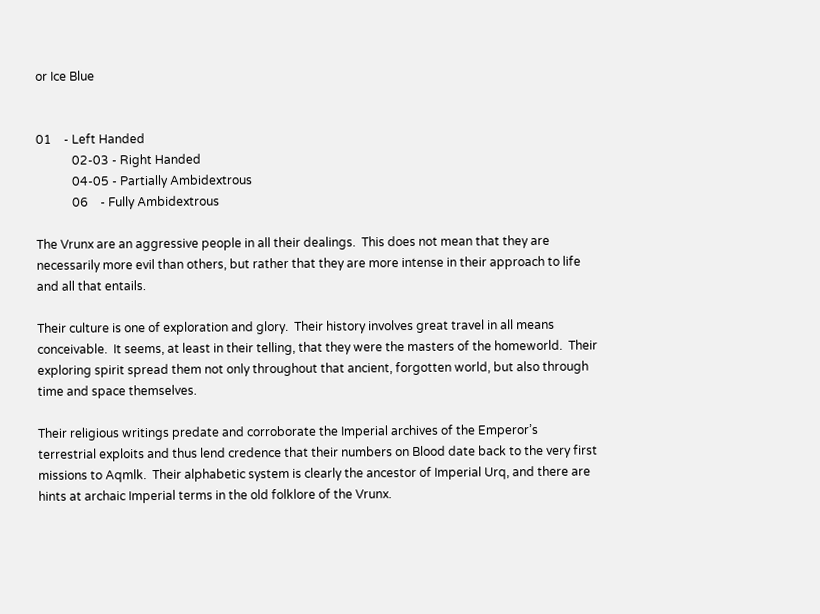or Ice Blue


01    - Left Handed
            02-03 - Right Handed
            04-05 - Partially Ambidextrous
            06    - Fully Ambidextrous

The Vrunx are an aggressive people in all their dealings.  This does not mean that they are necessarily more evil than others, but rather that they are more intense in their approach to life and all that entails.

Their culture is one of exploration and glory.  Their history involves great travel in all means conceivable.  It seems, at least in their telling, that they were the masters of the homeworld.  Their exploring spirit spread them not only throughout that ancient, forgotten world, but also through time and space themselves.

Their religious writings predate and corroborate the Imperial archives of the Emperor’s terrestrial exploits and thus lend credence that their numbers on Blood date back to the very first missions to Aqmlk.  Their alphabetic system is clearly the ancestor of Imperial Urq, and there are hints at archaic Imperial terms in the old folklore of the Vrunx.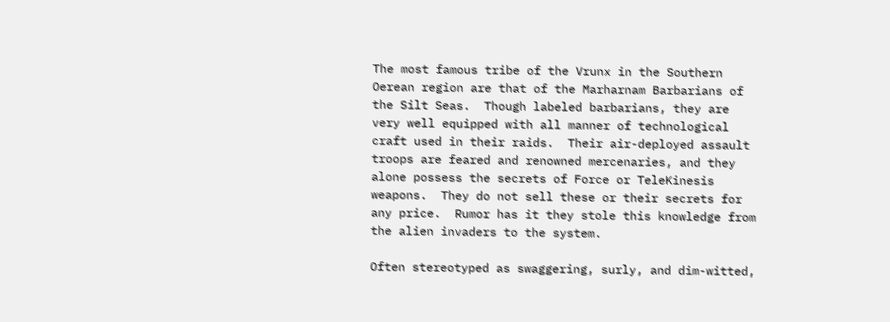The most famous tribe of the Vrunx in the Southern Oerean region are that of the Marharnam Barbarians of the Silt Seas.  Though labeled barbarians, they are very well equipped with all manner of technological craft used in their raids.  Their air-deployed assault troops are feared and renowned mercenaries, and they alone possess the secrets of Force or TeleKinesis weapons.  They do not sell these or their secrets for any price.  Rumor has it they stole this knowledge from the alien invaders to the system.

Often stereotyped as swaggering, surly, and dim-witted,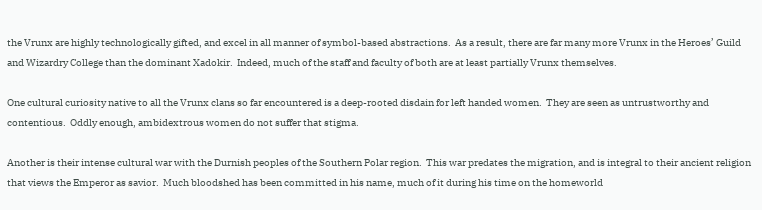the Vrunx are highly technologically gifted, and excel in all manner of symbol-based abstractions.  As a result, there are far many more Vrunx in the Heroes’ Guild and Wizardry College than the dominant Xadokir.  Indeed, much of the staff and faculty of both are at least partially Vrunx themselves.

One cultural curiosity native to all the Vrunx clans so far encountered is a deep-rooted disdain for left handed women.  They are seen as untrustworthy and contentious.  Oddly enough, ambidextrous women do not suffer that stigma.

Another is their intense cultural war with the Durnish peoples of the Southern Polar region.  This war predates the migration, and is integral to their ancient religion that views the Emperor as savior.  Much bloodshed has been committed in his name, much of it during his time on the homeworld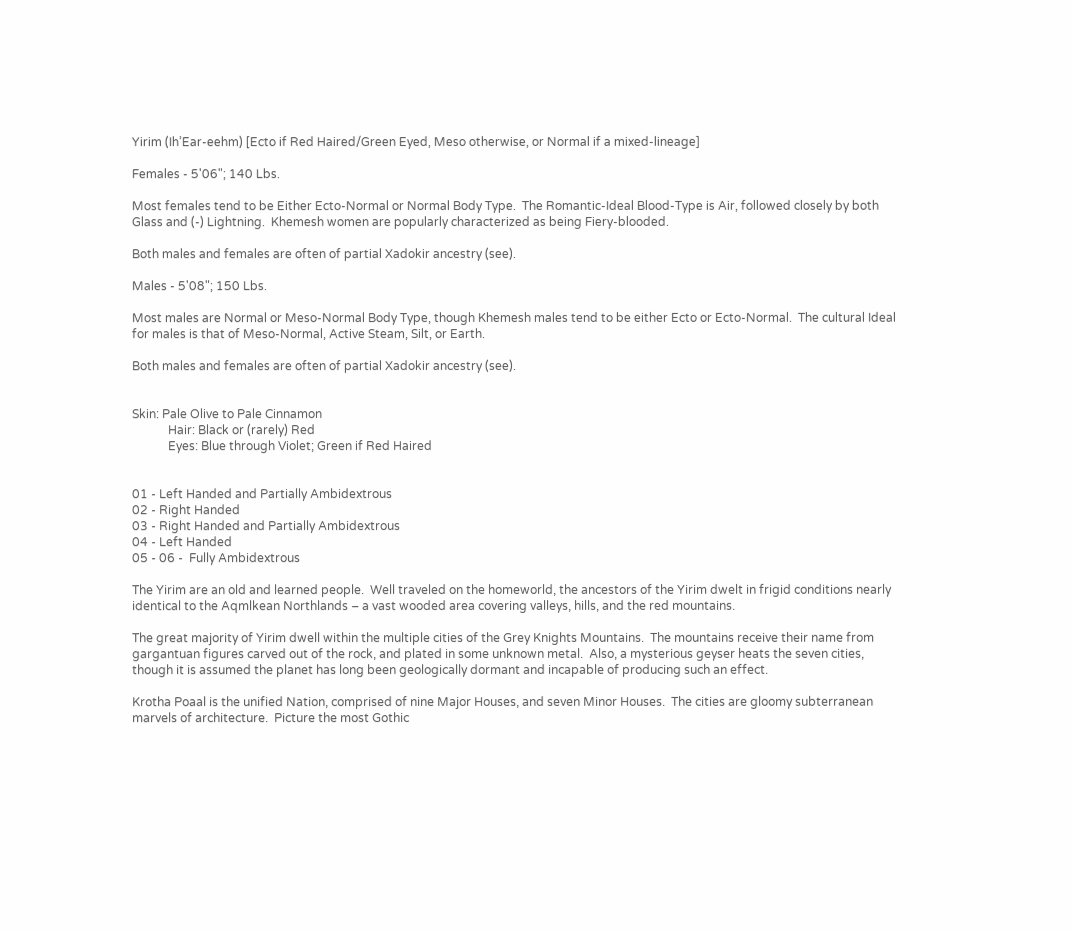Yirim (Ih’Ear-eehm) [Ecto if Red Haired/Green Eyed, Meso otherwise, or Normal if a mixed-lineage]

Females - 5'06"; 140 Lbs.

Most females tend to be Either Ecto-Normal or Normal Body Type.  The Romantic-Ideal Blood-Type is Air, followed closely by both Glass and (-) Lightning.  Khemesh women are popularly characterized as being Fiery-blooded.

Both males and females are often of partial Xadokir ancestry (see).

Males - 5'08"; 150 Lbs.

Most males are Normal or Meso-Normal Body Type, though Khemesh males tend to be either Ecto or Ecto-Normal.  The cultural Ideal for males is that of Meso-Normal, Active Steam, Silt, or Earth.

Both males and females are often of partial Xadokir ancestry (see).


Skin: Pale Olive to Pale Cinnamon
            Hair: Black or (rarely) Red
            Eyes: Blue through Violet; Green if Red Haired


01 - Left Handed and Partially Ambidextrous
02 - Right Handed
03 - Right Handed and Partially Ambidextrous
04 - Left Handed
05 - 06 -  Fully Ambidextrous

The Yirim are an old and learned people.  Well traveled on the homeworld, the ancestors of the Yirim dwelt in frigid conditions nearly identical to the Aqmlkean Northlands – a vast wooded area covering valleys, hills, and the red mountains.

The great majority of Yirim dwell within the multiple cities of the Grey Knights Mountains.  The mountains receive their name from gargantuan figures carved out of the rock, and plated in some unknown metal.  Also, a mysterious geyser heats the seven cities, though it is assumed the planet has long been geologically dormant and incapable of producing such an effect.

Krotha Poaal is the unified Nation, comprised of nine Major Houses, and seven Minor Houses.  The cities are gloomy subterranean marvels of architecture.  Picture the most Gothic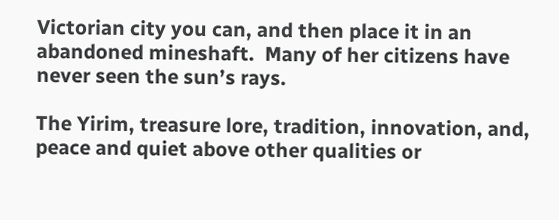Victorian city you can, and then place it in an abandoned mineshaft.  Many of her citizens have never seen the sun’s rays.

The Yirim, treasure lore, tradition, innovation, and, peace and quiet above other qualities or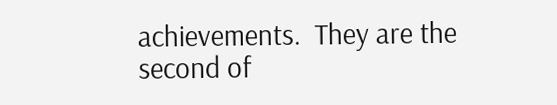achievements.  They are the second of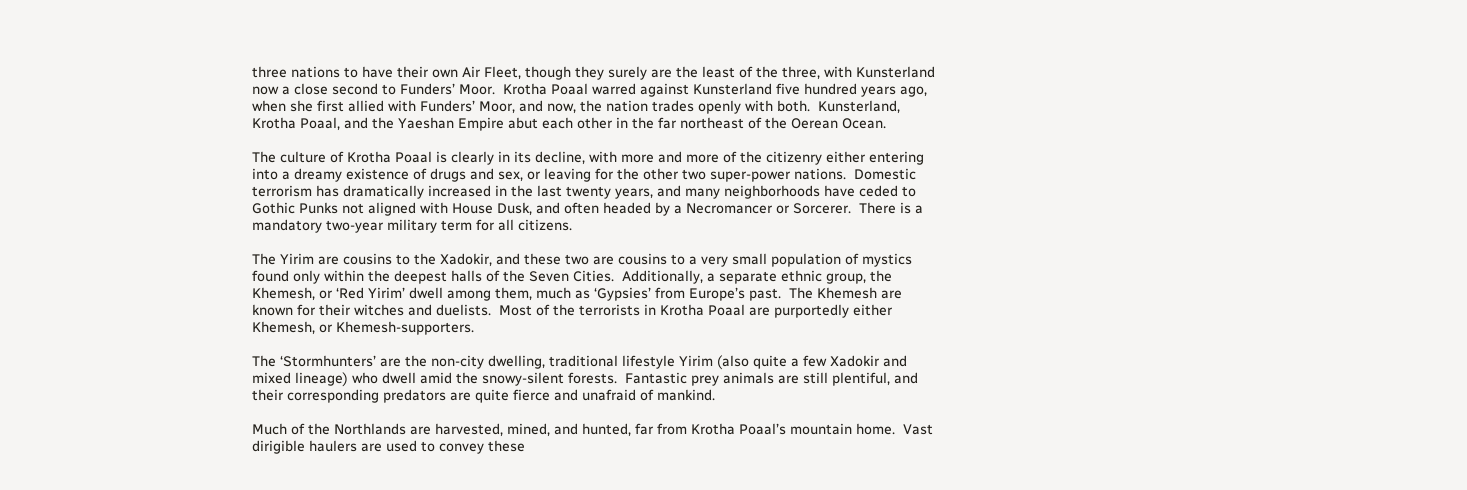three nations to have their own Air Fleet, though they surely are the least of the three, with Kunsterland now a close second to Funders’ Moor.  Krotha Poaal warred against Kunsterland five hundred years ago, when she first allied with Funders’ Moor, and now, the nation trades openly with both.  Kunsterland, Krotha Poaal, and the Yaeshan Empire abut each other in the far northeast of the Oerean Ocean.

The culture of Krotha Poaal is clearly in its decline, with more and more of the citizenry either entering into a dreamy existence of drugs and sex, or leaving for the other two super-power nations.  Domestic terrorism has dramatically increased in the last twenty years, and many neighborhoods have ceded to Gothic Punks not aligned with House Dusk, and often headed by a Necromancer or Sorcerer.  There is a mandatory two-year military term for all citizens.

The Yirim are cousins to the Xadokir, and these two are cousins to a very small population of mystics found only within the deepest halls of the Seven Cities.  Additionally, a separate ethnic group, the Khemesh, or ‘Red Yirim’ dwell among them, much as ‘Gypsies’ from Europe’s past.  The Khemesh are known for their witches and duelists.  Most of the terrorists in Krotha Poaal are purportedly either Khemesh, or Khemesh-supporters.

The ‘Stormhunters’ are the non-city dwelling, traditional lifestyle Yirim (also quite a few Xadokir and mixed lineage) who dwell amid the snowy-silent forests.  Fantastic prey animals are still plentiful, and their corresponding predators are quite fierce and unafraid of mankind.

Much of the Northlands are harvested, mined, and hunted, far from Krotha Poaal’s mountain home.  Vast dirigible haulers are used to convey these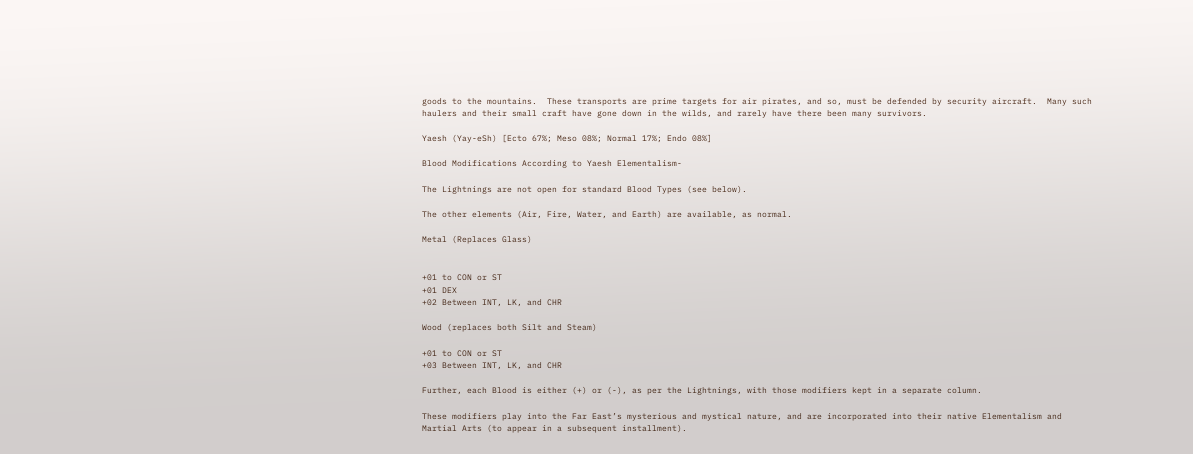goods to the mountains.  These transports are prime targets for air pirates, and so, must be defended by security aircraft.  Many such haulers and their small craft have gone down in the wilds, and rarely have there been many survivors.

Yaesh (Yay-eSh) [Ecto 67%; Meso 08%; Normal 17%; Endo 08%]

Blood Modifications According to Yaesh Elementalism-

The Lightnings are not open for standard Blood Types (see below).

The other elements (Air, Fire, Water, and Earth) are available, as normal.

Metal (Replaces Glass)


+01 to CON or ST
+01 DEX
+02 Between INT, LK, and CHR

Wood (replaces both Silt and Steam)

+01 to CON or ST
+03 Between INT, LK, and CHR

Further, each Blood is either (+) or (-), as per the Lightnings, with those modifiers kept in a separate column.

These modifiers play into the Far East’s mysterious and mystical nature, and are incorporated into their native Elementalism and Martial Arts (to appear in a subsequent installment).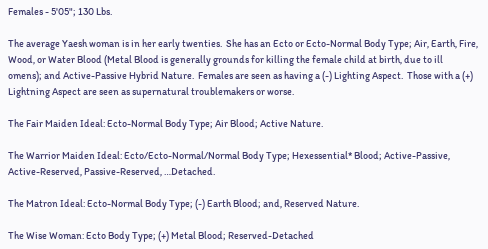Females - 5'05"; 130 Lbs.

The average Yaesh woman is in her early twenties.  She has an Ecto or Ecto-Normal Body Type; Air, Earth, Fire, Wood, or Water Blood (Metal Blood is generally grounds for killing the female child at birth, due to ill omens); and Active-Passive Hybrid Nature.  Females are seen as having a (-) Lighting Aspect.  Those with a (+) Lightning Aspect are seen as supernatural troublemakers or worse.

The Fair Maiden Ideal: Ecto-Normal Body Type; Air Blood; Active Nature.

The Warrior Maiden Ideal: Ecto/Ecto-Normal/Normal Body Type; Hexessential* Blood; Active-Passive, Active-Reserved, Passive-Reserved, …Detached.

The Matron Ideal: Ecto-Normal Body Type; (-) Earth Blood; and, Reserved Nature.

The Wise Woman: Ecto Body Type; (+) Metal Blood; Reserved-Detached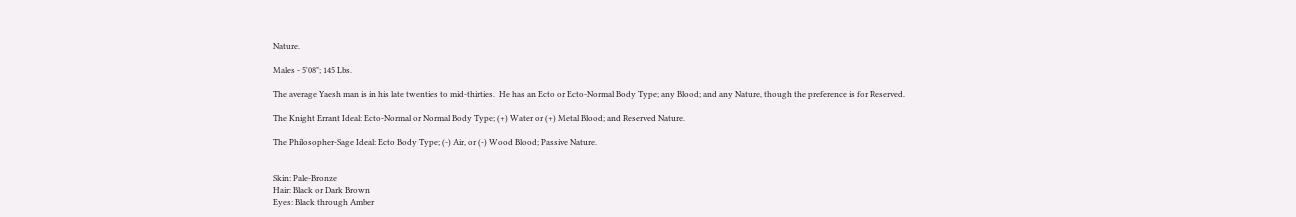Nature.

Males - 5'08"; 145 Lbs.

The average Yaesh man is in his late twenties to mid-thirties.  He has an Ecto or Ecto-Normal Body Type; any Blood; and any Nature, though the preference is for Reserved.

The Knight Errant Ideal: Ecto-Normal or Normal Body Type; (+) Water or (+) Metal Blood; and Reserved Nature.

The Philosopher-Sage Ideal: Ecto Body Type; (-) Air, or (-) Wood Blood; Passive Nature.


Skin: Pale-Bronze
Hair: Black or Dark Brown
Eyes: Black through Amber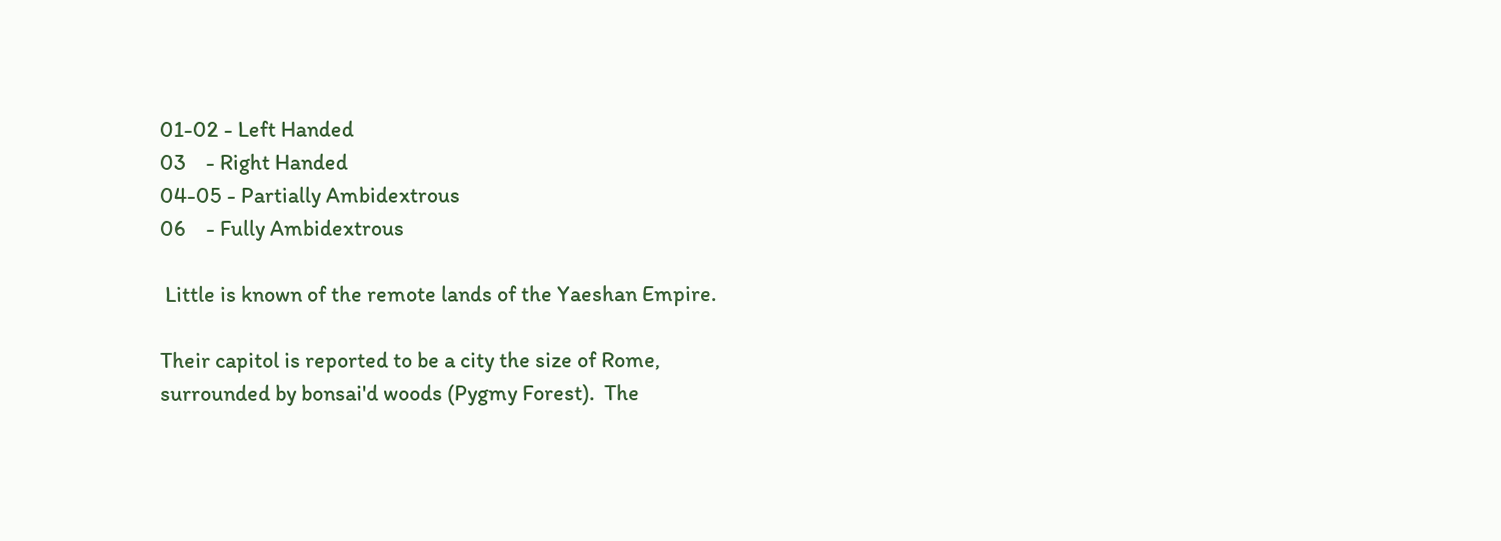01-02 - Left Handed
03    - Right Handed
04-05 - Partially Ambidextrous
06    - Fully Ambidextrous

 Little is known of the remote lands of the Yaeshan Empire.

Their capitol is reported to be a city the size of Rome, surrounded by bonsai'd woods (Pygmy Forest).  The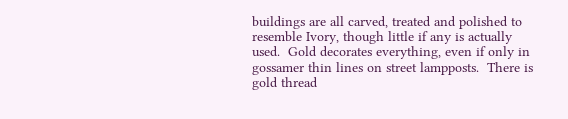buildings are all carved, treated and polished to resemble Ivory, though little if any is actually used.  Gold decorates everything, even if only in gossamer thin lines on street lampposts.  There is gold thread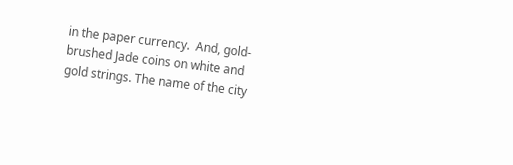in the paper currency.  And, gold-brushed Jade coins on white and gold strings. The name of the city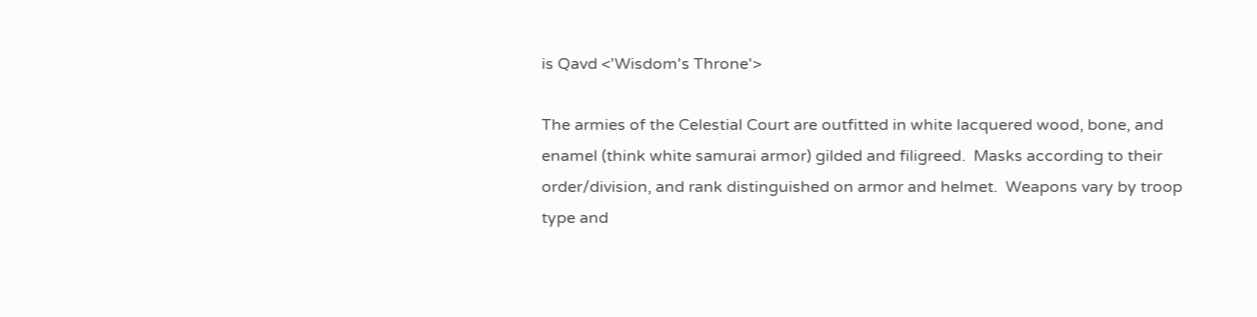is Qavd <'Wisdom's Throne'>

The armies of the Celestial Court are outfitted in white lacquered wood, bone, and enamel (think white samurai armor) gilded and filigreed.  Masks according to their order/division, and rank distinguished on armor and helmet.  Weapons vary by troop type and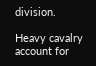division.

Heavy cavalry account for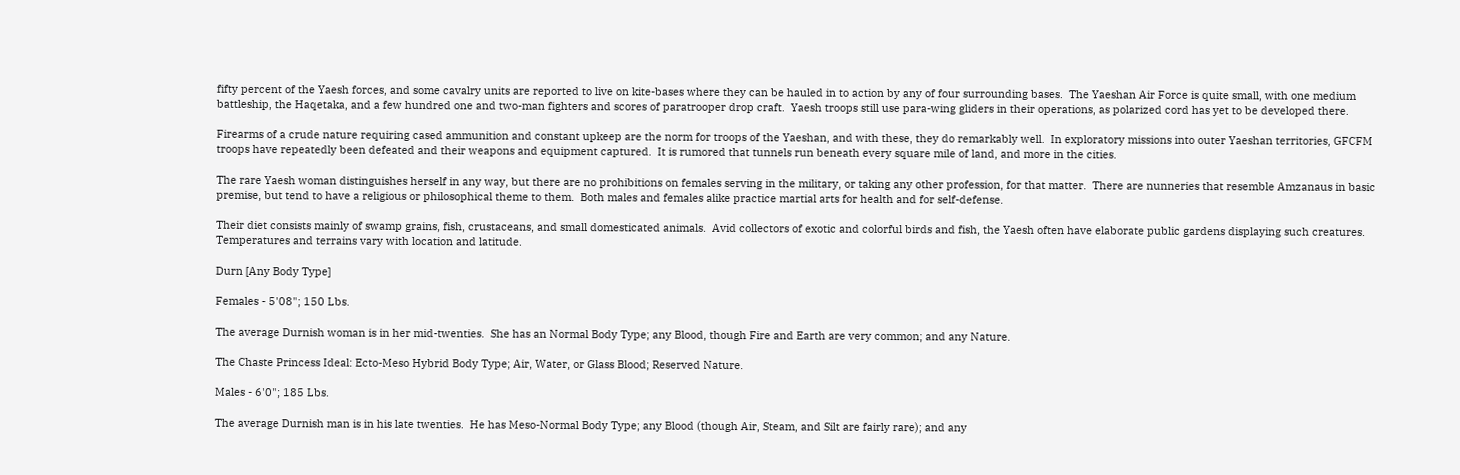fifty percent of the Yaesh forces, and some cavalry units are reported to live on kite-bases where they can be hauled in to action by any of four surrounding bases.  The Yaeshan Air Force is quite small, with one medium battleship, the Haqetaka, and a few hundred one and two-man fighters and scores of paratrooper drop craft.  Yaesh troops still use para-wing gliders in their operations, as polarized cord has yet to be developed there.

Firearms of a crude nature requiring cased ammunition and constant upkeep are the norm for troops of the Yaeshan, and with these, they do remarkably well.  In exploratory missions into outer Yaeshan territories, GFCFM troops have repeatedly been defeated and their weapons and equipment captured.  It is rumored that tunnels run beneath every square mile of land, and more in the cities.

The rare Yaesh woman distinguishes herself in any way, but there are no prohibitions on females serving in the military, or taking any other profession, for that matter.  There are nunneries that resemble Amzanaus in basic premise, but tend to have a religious or philosophical theme to them.  Both males and females alike practice martial arts for health and for self-defense.

Their diet consists mainly of swamp grains, fish, crustaceans, and small domesticated animals.  Avid collectors of exotic and colorful birds and fish, the Yaesh often have elaborate public gardens displaying such creatures.  Temperatures and terrains vary with location and latitude.

Durn [Any Body Type]

Females - 5'08"; 150 Lbs.

The average Durnish woman is in her mid-twenties.  She has an Normal Body Type; any Blood, though Fire and Earth are very common; and any Nature.

The Chaste Princess Ideal: Ecto-Meso Hybrid Body Type; Air, Water, or Glass Blood; Reserved Nature.

Males - 6'0"; 185 Lbs.

The average Durnish man is in his late twenties.  He has Meso-Normal Body Type; any Blood (though Air, Steam, and Silt are fairly rare); and any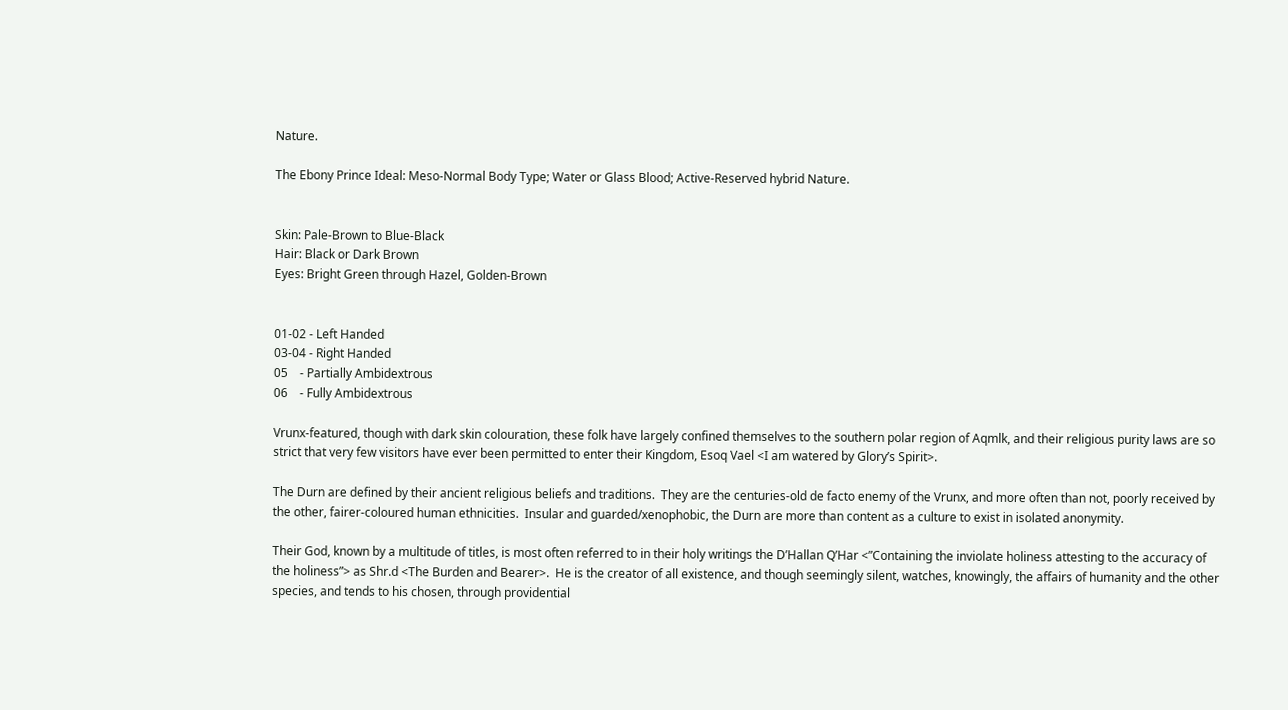Nature.

The Ebony Prince Ideal: Meso-Normal Body Type; Water or Glass Blood; Active-Reserved hybrid Nature.


Skin: Pale-Brown to Blue-Black
Hair: Black or Dark Brown
Eyes: Bright Green through Hazel, Golden-Brown


01-02 - Left Handed
03-04 - Right Handed
05    - Partially Ambidextrous
06    - Fully Ambidextrous

Vrunx-featured, though with dark skin colouration, these folk have largely confined themselves to the southern polar region of Aqmlk, and their religious purity laws are so strict that very few visitors have ever been permitted to enter their Kingdom, Esoq Vael <I am watered by Glory’s Spirit>.

The Durn are defined by their ancient religious beliefs and traditions.  They are the centuries-old de facto enemy of the Vrunx, and more often than not, poorly received by the other, fairer-coloured human ethnicities.  Insular and guarded/xenophobic, the Durn are more than content as a culture to exist in isolated anonymity.

Their God, known by a multitude of titles, is most often referred to in their holy writings the D’Hallan Q’Har <”Containing the inviolate holiness attesting to the accuracy of the holiness”> as Shr.d <The Burden and Bearer>.  He is the creator of all existence, and though seemingly silent, watches, knowingly, the affairs of humanity and the other species, and tends to his chosen, through providential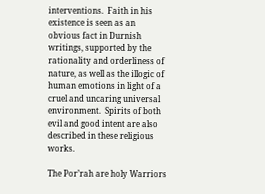interventions.  Faith in his existence is seen as an obvious fact in Durnish writings, supported by the rationality and orderliness of nature, as well as the illogic of human emotions in light of a cruel and uncaring universal environment.  Spirits of both evil and good intent are also described in these religious works.

The Por’rah are holy Warriors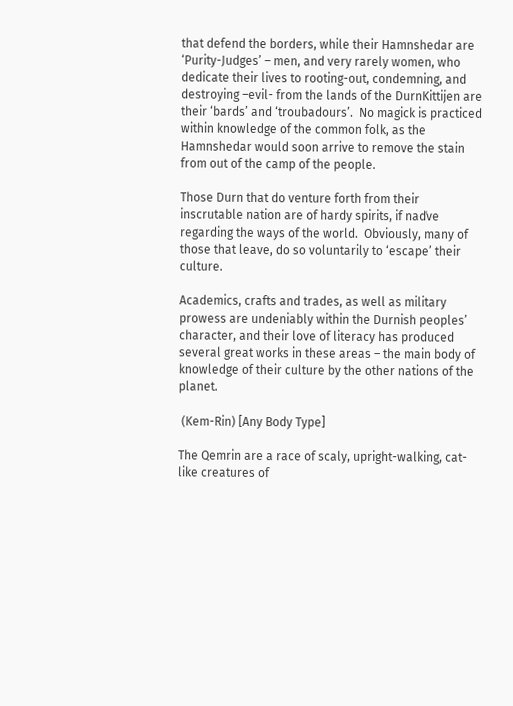that defend the borders, while their Hamnshedar are ‘Purity-Judges’ – men, and very rarely women, who dedicate their lives to rooting-out, condemning, and destroying –evil- from the lands of the DurnKittijen are their ‘bards’ and ‘troubadours’.  No magick is practiced within knowledge of the common folk, as the Hamnshedar would soon arrive to remove the stain from out of the camp of the people.

Those Durn that do venture forth from their inscrutable nation are of hardy spirits, if naďve regarding the ways of the world.  Obviously, many of those that leave, do so voluntarily to ‘escape’ their culture.

Academics, crafts and trades, as well as military prowess are undeniably within the Durnish peoples’ character, and their love of literacy has produced several great works in these areas – the main body of knowledge of their culture by the other nations of the planet.

 (Kem-Rin) [Any Body Type]

The Qemrin are a race of scaly, upright-walking, cat-like creatures of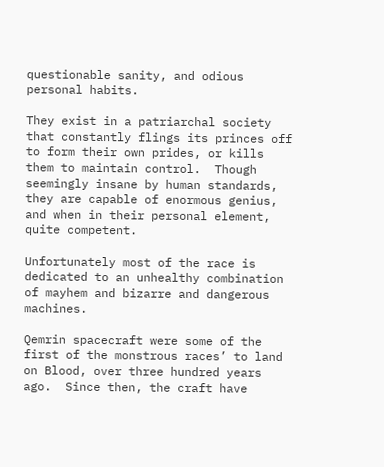questionable sanity, and odious personal habits.

They exist in a patriarchal society that constantly flings its princes off to form their own prides, or kills them to maintain control.  Though seemingly insane by human standards, they are capable of enormous genius, and when in their personal element, quite competent.

Unfortunately most of the race is dedicated to an unhealthy combination of mayhem and bizarre and dangerous machines.

Qemrin spacecraft were some of the first of the monstrous races’ to land on Blood, over three hundred years ago.  Since then, the craft have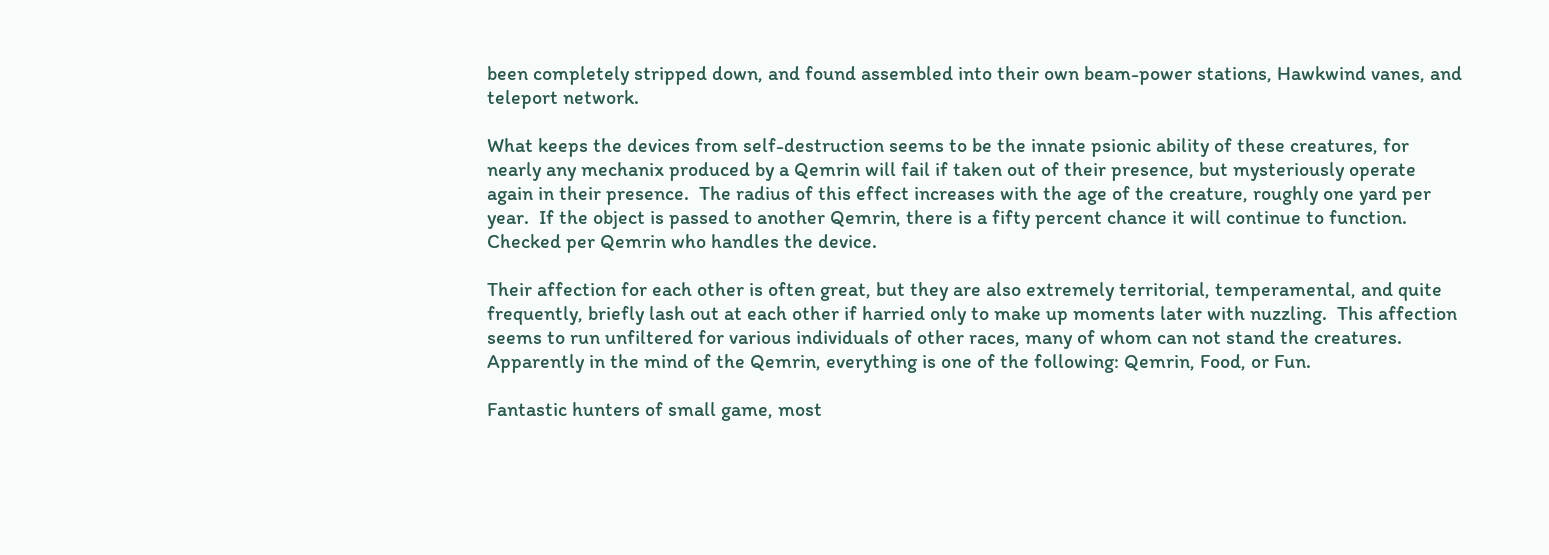been completely stripped down, and found assembled into their own beam-power stations, Hawkwind vanes, and teleport network.

What keeps the devices from self-destruction seems to be the innate psionic ability of these creatures, for nearly any mechanix produced by a Qemrin will fail if taken out of their presence, but mysteriously operate again in their presence.  The radius of this effect increases with the age of the creature, roughly one yard per year.  If the object is passed to another Qemrin, there is a fifty percent chance it will continue to function.  Checked per Qemrin who handles the device.

Their affection for each other is often great, but they are also extremely territorial, temperamental, and quite frequently, briefly lash out at each other if harried only to make up moments later with nuzzling.  This affection seems to run unfiltered for various individuals of other races, many of whom can not stand the creatures.  Apparently in the mind of the Qemrin, everything is one of the following: Qemrin, Food, or Fun.

Fantastic hunters of small game, most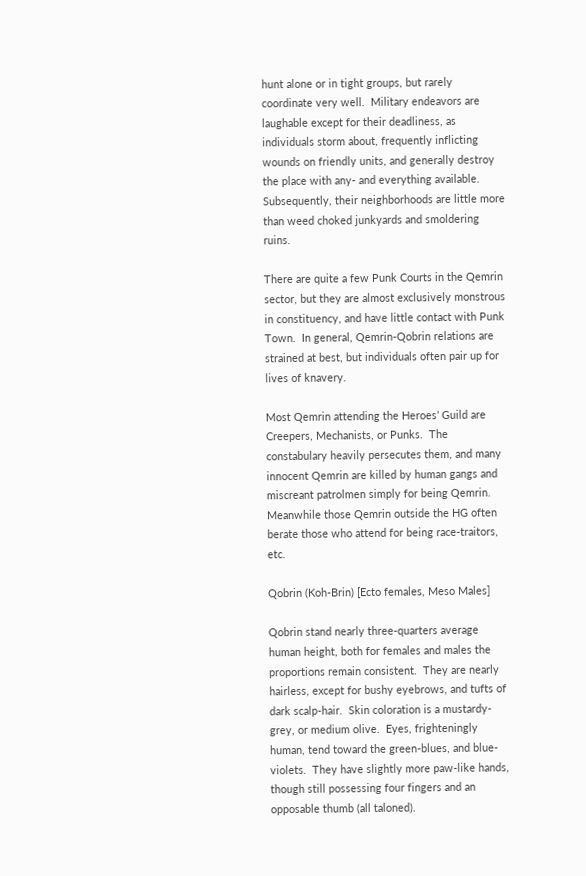hunt alone or in tight groups, but rarely coordinate very well.  Military endeavors are laughable except for their deadliness, as individuals storm about, frequently inflicting wounds on friendly units, and generally destroy the place with any- and everything available.  Subsequently, their neighborhoods are little more than weed choked junkyards and smoldering ruins.

There are quite a few Punk Courts in the Qemrin sector, but they are almost exclusively monstrous in constituency, and have little contact with Punk Town.  In general, Qemrin-Qobrin relations are strained at best, but individuals often pair up for lives of knavery.

Most Qemrin attending the Heroes’ Guild are Creepers, Mechanists, or Punks.  The constabulary heavily persecutes them, and many innocent Qemrin are killed by human gangs and miscreant patrolmen simply for being Qemrin.  Meanwhile those Qemrin outside the HG often berate those who attend for being race-traitors, etc.

Qobrin (Koh-Brin) [Ecto females, Meso Males]

Qobrin stand nearly three-quarters average human height, both for females and males the proportions remain consistent.  They are nearly hairless, except for bushy eyebrows, and tufts of dark scalp-hair.  Skin coloration is a mustardy-grey, or medium olive.  Eyes, frighteningly human, tend toward the green-blues, and blue-violets.  They have slightly more paw-like hands, though still possessing four fingers and an opposable thumb (all taloned).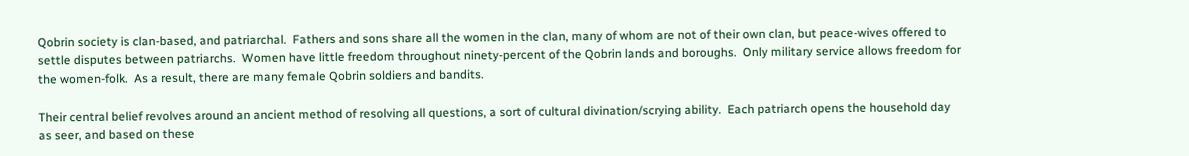Qobrin society is clan-based, and patriarchal.  Fathers and sons share all the women in the clan, many of whom are not of their own clan, but peace-wives offered to settle disputes between patriarchs.  Women have little freedom throughout ninety-percent of the Qobrin lands and boroughs.  Only military service allows freedom for the women-folk.  As a result, there are many female Qobrin soldiers and bandits.

Their central belief revolves around an ancient method of resolving all questions, a sort of cultural divination/scrying ability.  Each patriarch opens the household day as seer, and based on these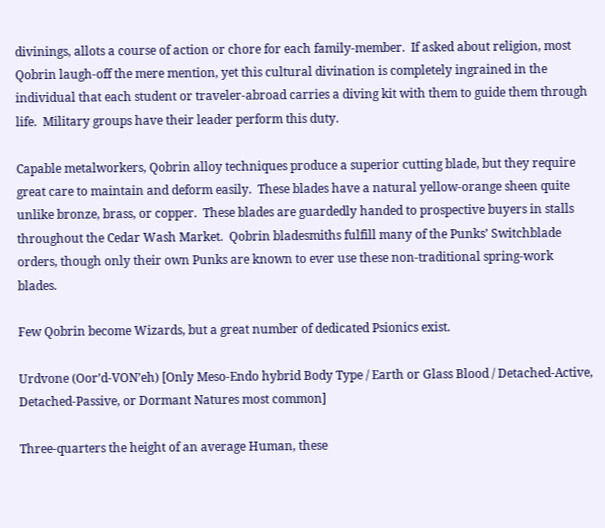divinings, allots a course of action or chore for each family-member.  If asked about religion, most Qobrin laugh-off the mere mention, yet this cultural divination is completely ingrained in the individual that each student or traveler-abroad carries a diving kit with them to guide them through life.  Military groups have their leader perform this duty.

Capable metalworkers, Qobrin alloy techniques produce a superior cutting blade, but they require great care to maintain and deform easily.  These blades have a natural yellow-orange sheen quite unlike bronze, brass, or copper.  These blades are guardedly handed to prospective buyers in stalls throughout the Cedar Wash Market.  Qobrin bladesmiths fulfill many of the Punks’ Switchblade orders, though only their own Punks are known to ever use these non-traditional spring-work blades.

Few Qobrin become Wizards, but a great number of dedicated Psionics exist.

Urdvone (Oor’d-VON’eh) [Only Meso-Endo hybrid Body Type / Earth or Glass Blood / Detached-Active, Detached-Passive, or Dormant Natures most common]

Three-quarters the height of an average Human, these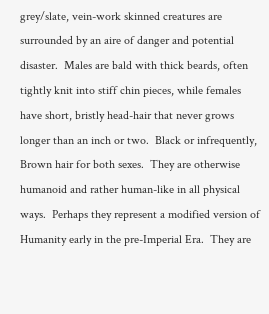grey/slate, vein-work skinned creatures are surrounded by an aire of danger and potential disaster.  Males are bald with thick beards, often tightly knit into stiff chin pieces, while females have short, bristly head-hair that never grows longer than an inch or two.  Black or infrequently, Brown hair for both sexes.  They are otherwise humanoid and rather human-like in all physical ways.  Perhaps they represent a modified version of Humanity early in the pre-Imperial Era.  They are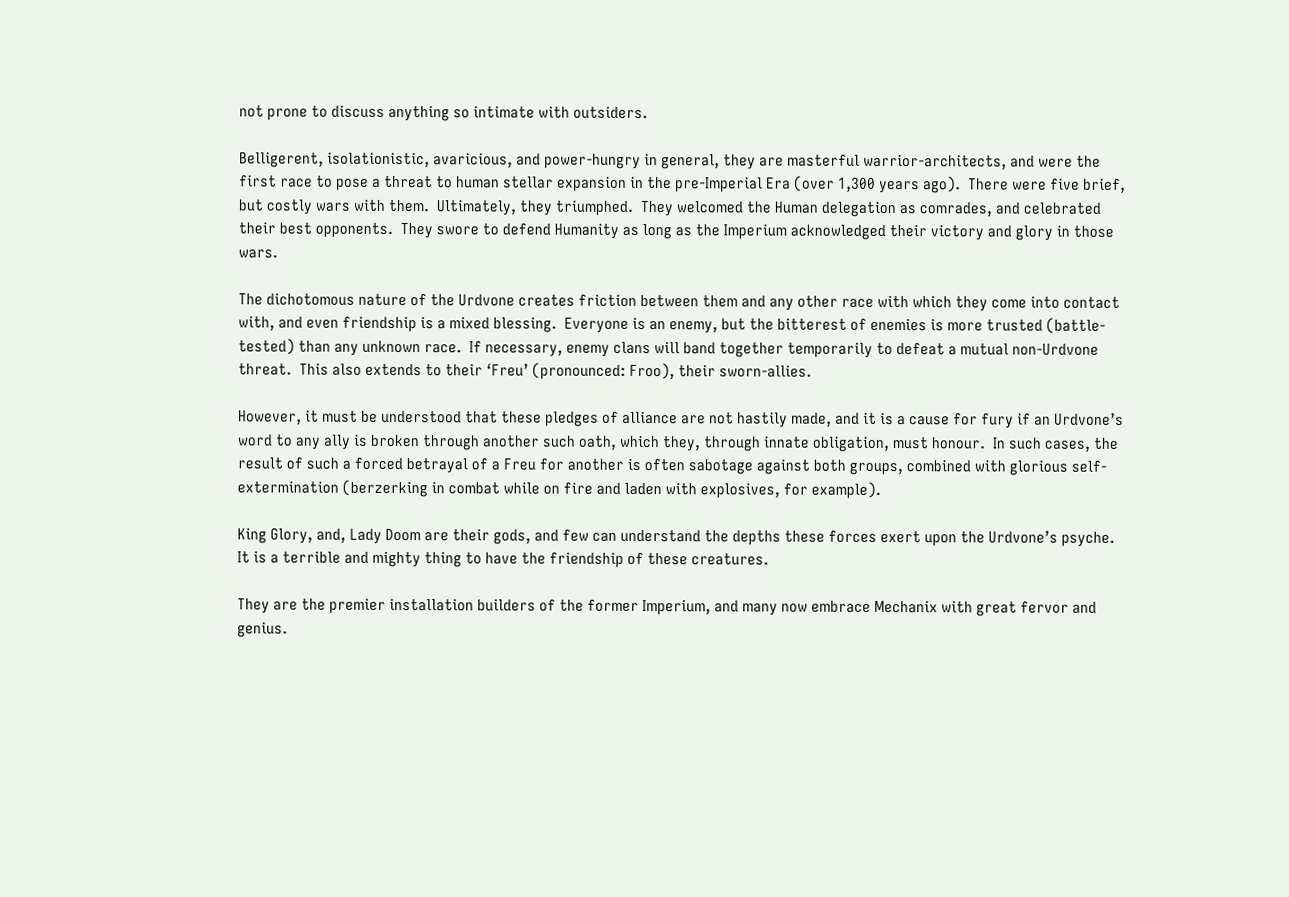not prone to discuss anything so intimate with outsiders.

Belligerent, isolationistic, avaricious, and power-hungry in general, they are masterful warrior-architects, and were the first race to pose a threat to human stellar expansion in the pre-Imperial Era (over 1,300 years ago).  There were five brief, but costly wars with them.  Ultimately, they triumphed.  They welcomed the Human delegation as comrades, and celebrated their best opponents.  They swore to defend Humanity as long as the Imperium acknowledged their victory and glory in those wars.

The dichotomous nature of the Urdvone creates friction between them and any other race with which they come into contact with, and even friendship is a mixed blessing.  Everyone is an enemy, but the bitterest of enemies is more trusted (battle-tested) than any unknown race.  If necessary, enemy clans will band together temporarily to defeat a mutual non-Urdvone threat.  This also extends to their ‘Freu’ (pronounced: Froo), their sworn-allies.

However, it must be understood that these pledges of alliance are not hastily made, and it is a cause for fury if an Urdvone’s word to any ally is broken through another such oath, which they, through innate obligation, must honour.  In such cases, the result of such a forced betrayal of a Freu for another is often sabotage against both groups, combined with glorious self-extermination (berzerking in combat while on fire and laden with explosives, for example).

King Glory, and, Lady Doom are their gods, and few can understand the depths these forces exert upon the Urdvone’s psyche.  It is a terrible and mighty thing to have the friendship of these creatures.

They are the premier installation builders of the former Imperium, and many now embrace Mechanix with great fervor and genius.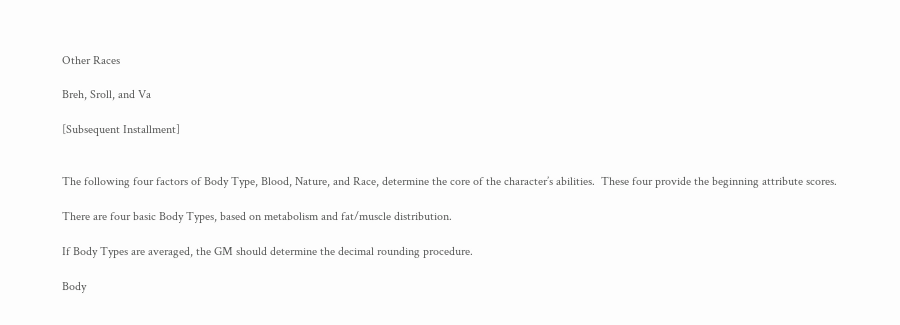Other Races

Breh, Sroll, and Va

[Subsequent Installment]


The following four factors of Body Type, Blood, Nature, and Race, determine the core of the character’s abilities.  These four provide the beginning attribute scores.

There are four basic Body Types, based on metabolism and fat/muscle distribution.

If Body Types are averaged, the GM should determine the decimal rounding procedure.

Body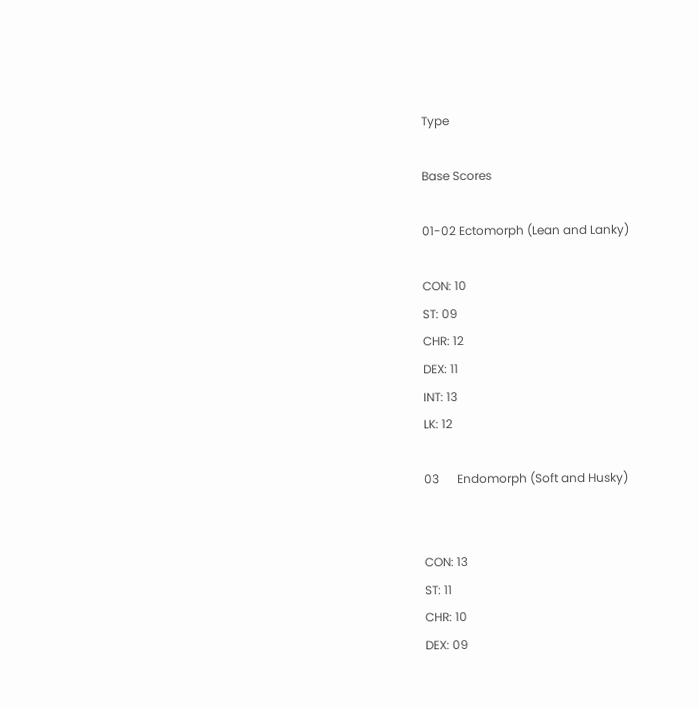Type

Base Scores

01-02 Ectomorph (Lean and Lanky)

CON: 10
ST: 09
CHR: 12
DEX: 11
INT: 13
LK: 12

03      Endomorph (Soft and Husky)


CON: 13
ST: 11
CHR: 10
DEX: 09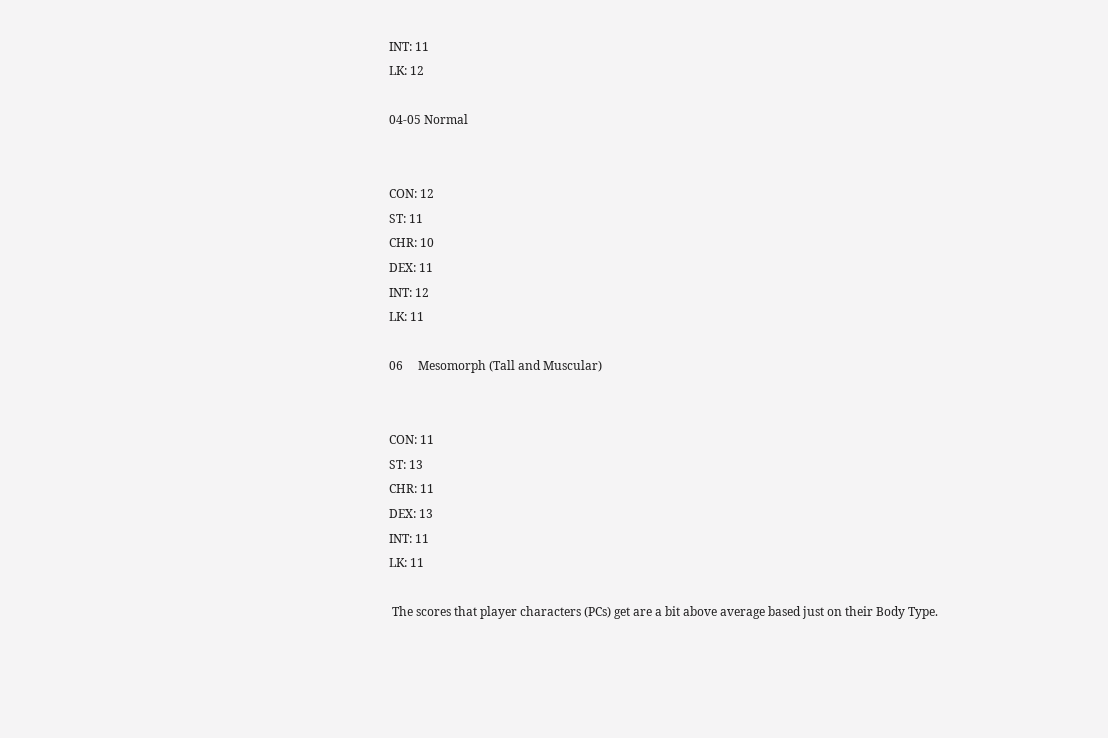INT: 11
LK: 12

04-05 Normal


CON: 12
ST: 11
CHR: 10
DEX: 11
INT: 12
LK: 11

06     Mesomorph (Tall and Muscular)


CON: 11
ST: 13
CHR: 11
DEX: 13
INT: 11
LK: 11

 The scores that player characters (PCs) get are a bit above average based just on their Body Type.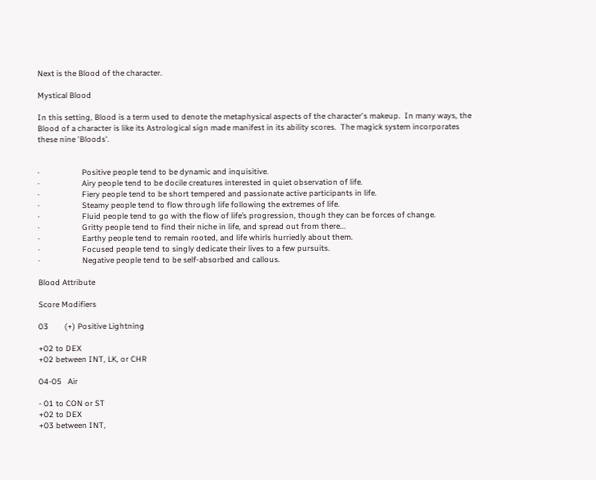Next is the Blood of the character.

Mystical Blood

In this setting, Blood is a term used to denote the metaphysical aspects of the character's makeup.  In many ways, the Blood of a character is like its Astrological sign made manifest in its ability scores.  The magick system incorporates these nine 'Bloods'.


·                     Positive people tend to be dynamic and inquisitive.
·                     Airy people tend to be docile creatures interested in quiet observation of life.
·                     Fiery people tend to be short tempered and passionate active participants in life.
·                     Steamy people tend to flow through life following the extremes of life.
·                     Fluid people tend to go with the flow of life’s progression, though they can be forces of change.
·                     Gritty people tend to find their niche in life, and spread out from there...
·                     Earthy people tend to remain rooted, and life whirls hurriedly about them.
·                     Focused people tend to singly dedicate their lives to a few pursuits.
·                     Negative people tend to be self-absorbed and callous.

Blood Attribute

Score Modifiers

03        (+) Positive Lightning

+02 to DEX
+02 between INT, LK, or CHR

04-05   Air

- 01 to CON or ST
+02 to DEX
+03 between INT,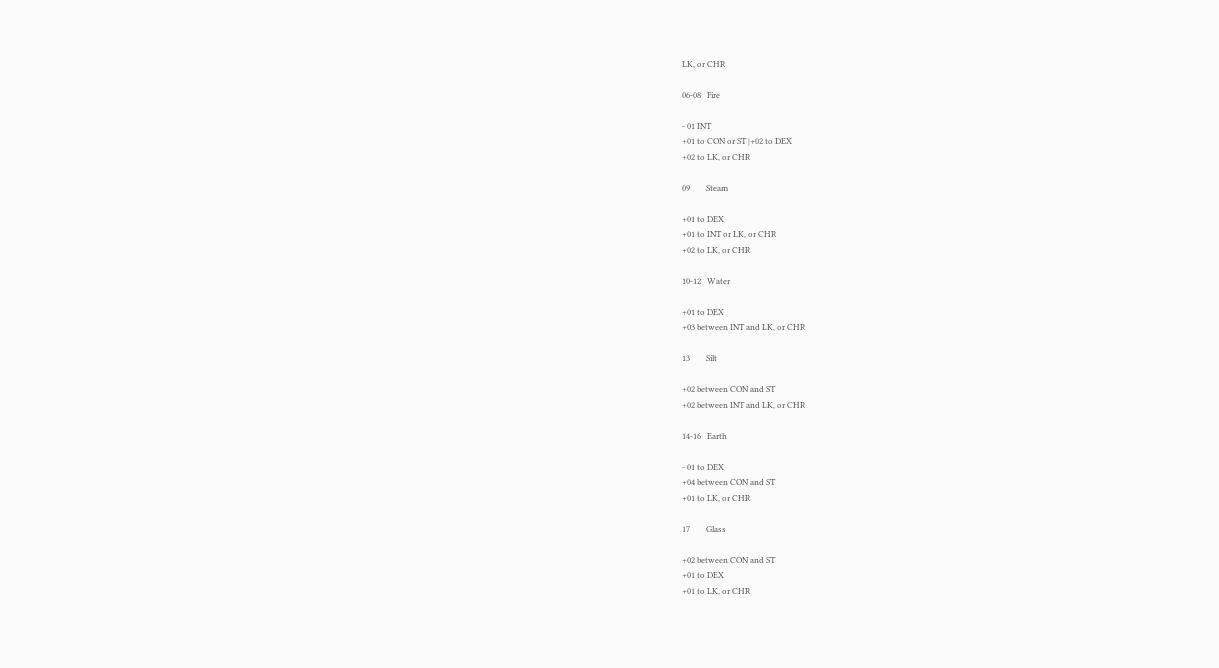LK, or CHR

06-08   Fire

- 01 INT
+01 to CON or ST |+02 to DEX
+02 to LK, or CHR

09        Steam

+01 to DEX
+01 to INT or LK, or CHR
+02 to LK, or CHR

10-12   Water

+01 to DEX
+03 between INT and LK, or CHR

13        Silt

+02 between CON and ST
+02 between INT and LK, or CHR

14-16   Earth

- 01 to DEX
+04 between CON and ST
+01 to LK, or CHR

17        Glass

+02 between CON and ST
+01 to DEX
+01 to LK, or CHR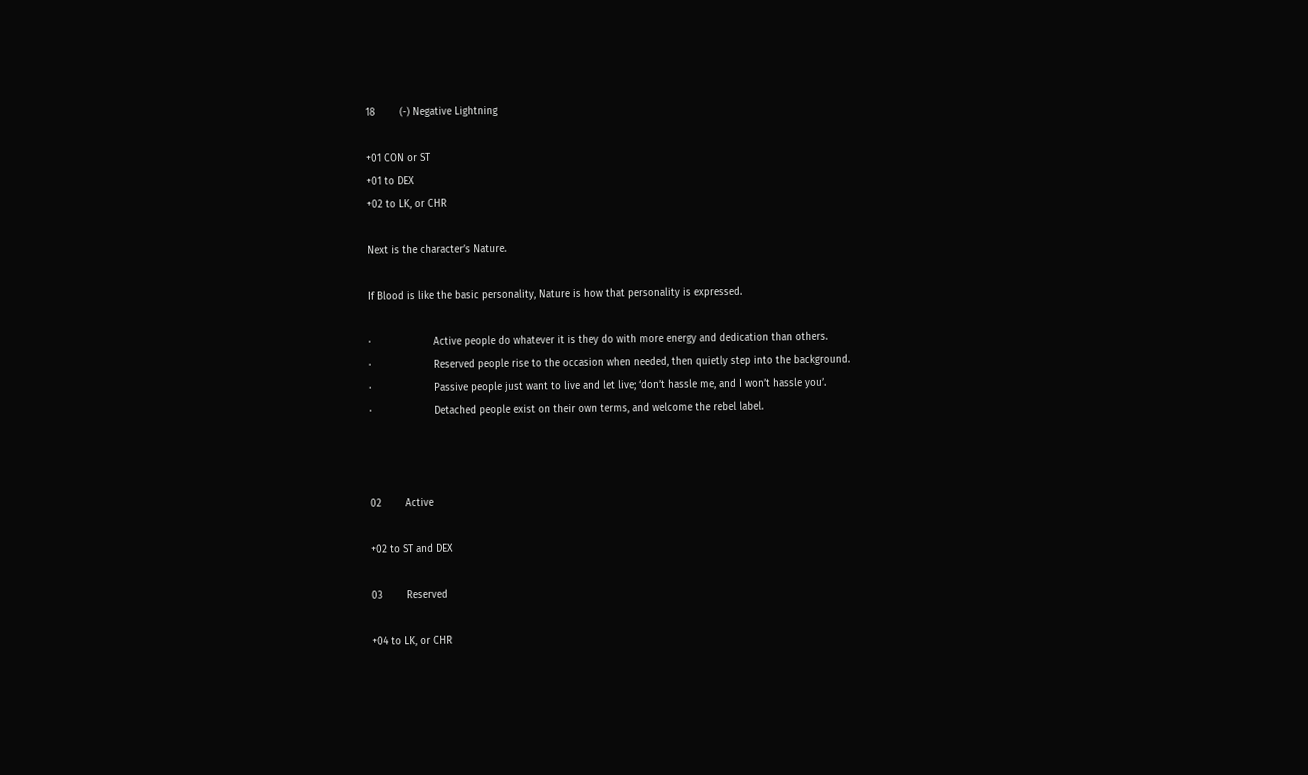18        (-) Negative Lightning

+01 CON or ST
+01 to DEX
+02 to LK, or CHR

Next is the character’s Nature.

If Blood is like the basic personality, Nature is how that personality is expressed.

·                     Active people do whatever it is they do with more energy and dedication than others.
·                     Reserved people rise to the occasion when needed, then quietly step into the background.
·                     Passive people just want to live and let live; ‘don’t hassle me, and I won’t hassle you’.
·                     Detached people exist on their own terms, and welcome the rebel label.



02        Active

+02 to ST and DEX

03        Reserved

+04 to LK, or CHR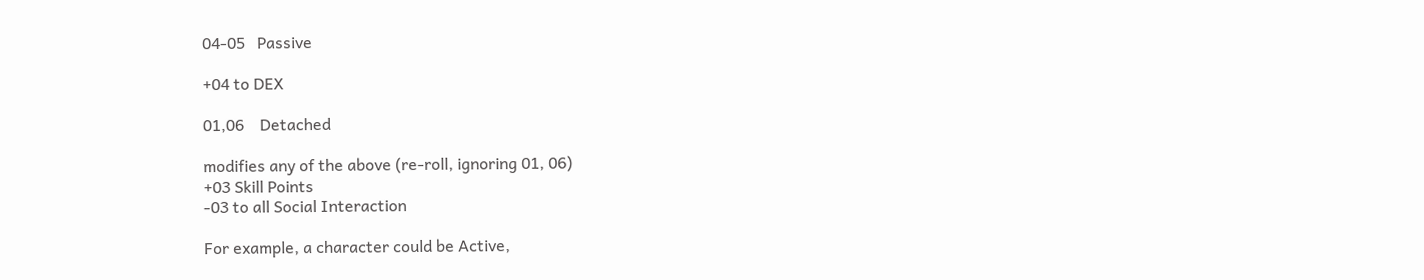04-05   Passive

+04 to DEX

01,06    Detached

modifies any of the above (re-roll, ignoring 01, 06)
+03 Skill Points
-03 to all Social Interaction

For example, a character could be Active,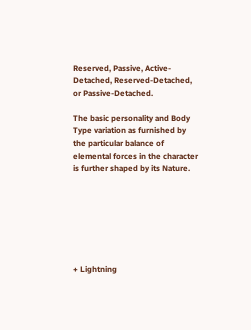Reserved, Passive, Active-Detached, Reserved-Detached, or Passive-Detached.

The basic personality and Body Type variation as furnished by the particular balance of elemental forces in the character is further shaped by its Nature.







+ Lightning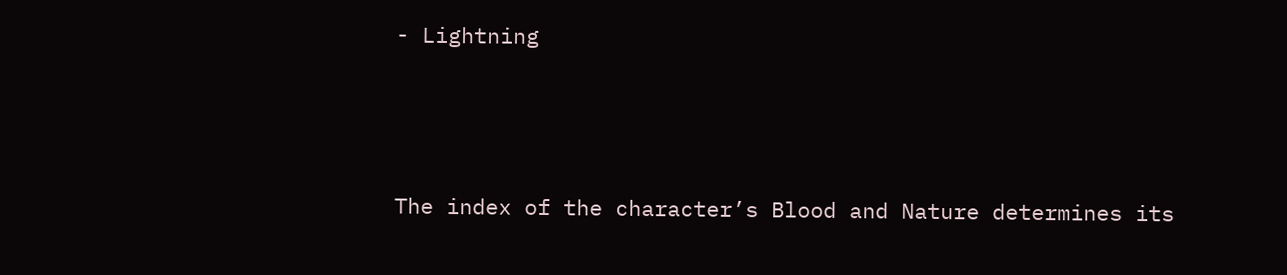- Lightning





The index of the character’s Blood and Nature determines its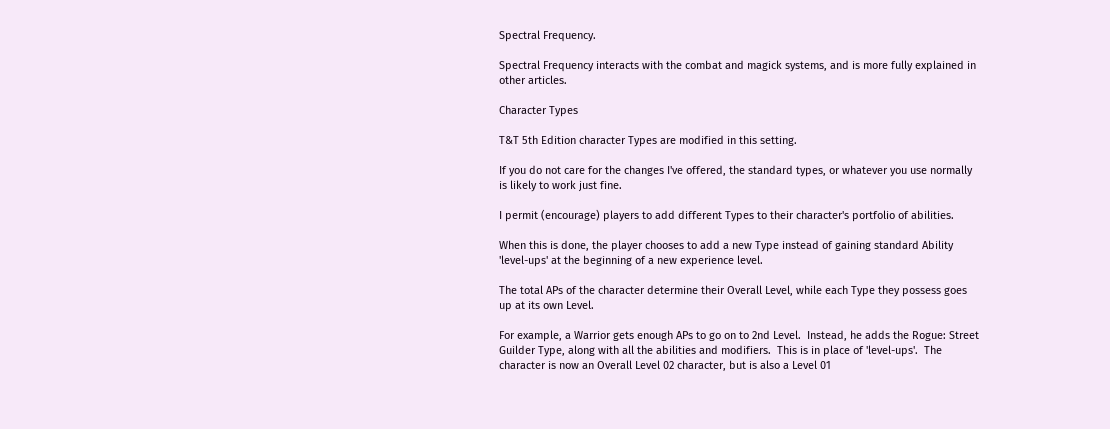Spectral Frequency.

Spectral Frequency interacts with the combat and magick systems, and is more fully explained in other articles.

Character Types

T&T 5th Edition character Types are modified in this setting.

If you do not care for the changes I've offered, the standard types, or whatever you use normally is likely to work just fine.

I permit (encourage) players to add different Types to their character's portfolio of abilities.

When this is done, the player chooses to add a new Type instead of gaining standard Ability 'level-ups' at the beginning of a new experience level.

The total APs of the character determine their Overall Level, while each Type they possess goes up at its own Level.

For example, a Warrior gets enough APs to go on to 2nd Level.  Instead, he adds the Rogue: Street Guilder Type, along with all the abilities and modifiers.  This is in place of 'level-ups'.  The character is now an Overall Level 02 character, but is also a Level 01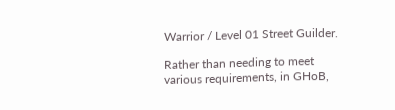Warrior / Level 01 Street Guilder.

Rather than needing to meet various requirements, in GHoB,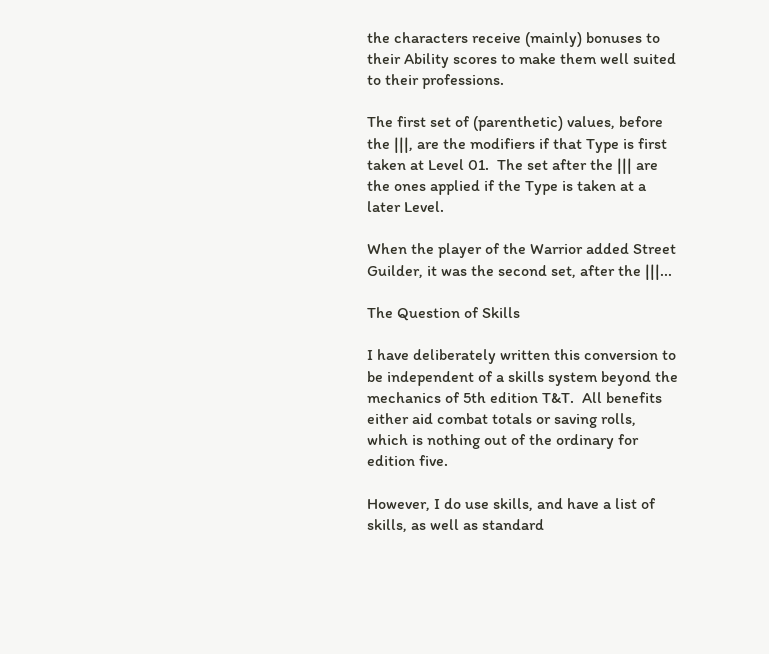the characters receive (mainly) bonuses to their Ability scores to make them well suited to their professions.

The first set of (parenthetic) values, before the |||, are the modifiers if that Type is first taken at Level 01.  The set after the ||| are the ones applied if the Type is taken at a later Level.

When the player of the Warrior added Street Guilder, it was the second set, after the |||...

The Question of Skills

I have deliberately written this conversion to be independent of a skills system beyond the mechanics of 5th edition T&T.  All benefits either aid combat totals or saving rolls, which is nothing out of the ordinary for edition five.

However, I do use skills, and have a list of skills, as well as standard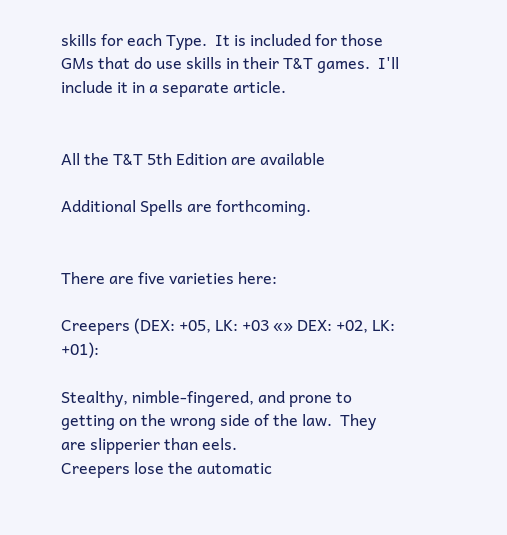skills for each Type.  It is included for those GMs that do use skills in their T&T games.  I'll include it in a separate article.


All the T&T 5th Edition are available

Additional Spells are forthcoming.


There are five varieties here:

Creepers (DEX: +05, LK: +03 «» DEX: +02, LK: +01):

Stealthy, nimble-fingered, and prone to getting on the wrong side of the law.  They are slipperier than eels.
Creepers lose the automatic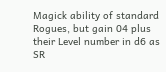Magick ability of standard Rogues, but gain 04 plus their Level number in d6 as SR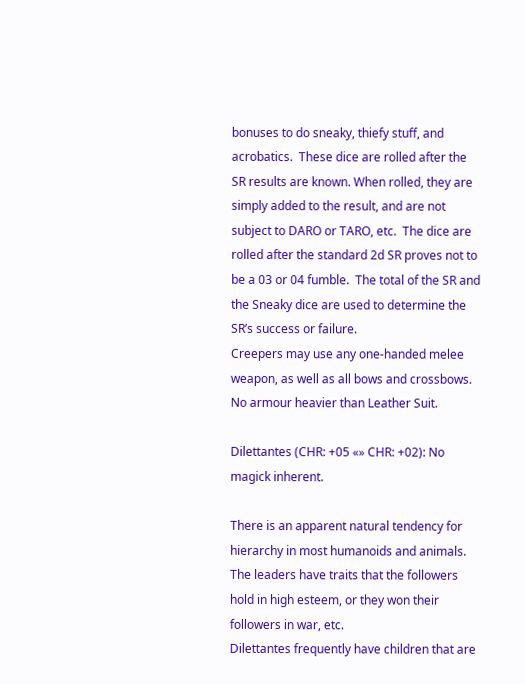bonuses to do sneaky, thiefy stuff, and acrobatics.  These dice are rolled after the SR results are known. When rolled, they are simply added to the result, and are not subject to DARO or TARO, etc.  The dice are rolled after the standard 2d SR proves not to be a 03 or 04 fumble.  The total of the SR and the Sneaky dice are used to determine the SR’s success or failure.
Creepers may use any one-handed melee weapon, as well as all bows and crossbows.  No armour heavier than Leather Suit.

Dilettantes (CHR: +05 «» CHR: +02): No magick inherent.

There is an apparent natural tendency for hierarchy in most humanoids and animals.  The leaders have traits that the followers hold in high esteem, or they won their followers in war, etc.
Dilettantes frequently have children that are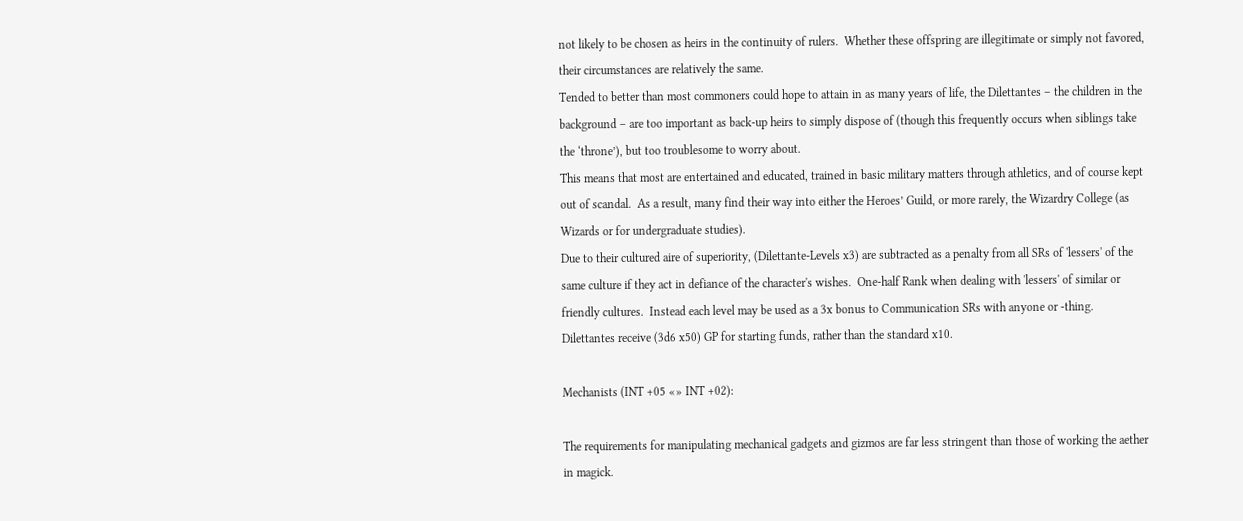not likely to be chosen as heirs in the continuity of rulers.  Whether these offspring are illegitimate or simply not favored, their circumstances are relatively the same.
Tended to better than most commoners could hope to attain in as many years of life, the Dilettantes – the children in the background – are too important as back-up heirs to simply dispose of (though this frequently occurs when siblings take the ‘throne’), but too troublesome to worry about.
This means that most are entertained and educated, trained in basic military matters through athletics, and of course kept out of scandal.  As a result, many find their way into either the Heroes’ Guild, or more rarely, the Wizardry College (as Wizards or for undergraduate studies).
Due to their cultured aire of superiority, (Dilettante-Levels x3) are subtracted as a penalty from all SRs of 'lessers' of the same culture if they act in defiance of the character's wishes.  One-half Rank when dealing with 'lessers' of similar or friendly cultures.  Instead each level may be used as a 3x bonus to Communication SRs with anyone or -thing.
Dilettantes receive (3d6 x50) GP for starting funds, rather than the standard x10.

Mechanists (INT +05 «» INT +02):

The requirements for manipulating mechanical gadgets and gizmos are far less stringent than those of working the aether in magick.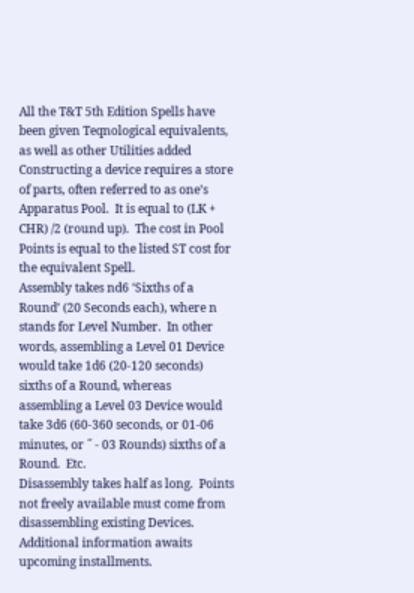All the T&T 5th Edition Spells have been given Teqnological equivalents, as well as other Utilities added
Constructing a device requires a store of parts, often referred to as one’s Apparatus Pool.  It is equal to (LK + CHR) /2 (round up).  The cost in Pool Points is equal to the listed ST cost for the equivalent Spell.
Assembly takes nd6 ‘Sixths of a Round’ (20 Seconds each), where n stands for Level Number.  In other words, assembling a Level 01 Device would take 1d6 (20-120 seconds) sixths of a Round, whereas assembling a Level 03 Device would take 3d6 (60-360 seconds, or 01-06 minutes, or ˝ - 03 Rounds) sixths of a Round.  Etc.
Disassembly takes half as long.  Points not freely available must come from disassembling existing Devices.
Additional information awaits upcoming installments.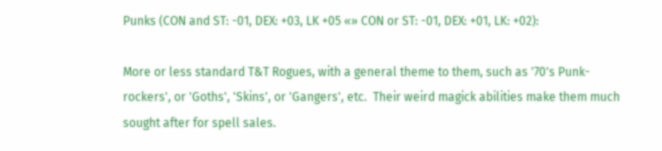Punks (CON and ST: -01, DEX: +03, LK +05 «» CON or ST: -01, DEX: +01, LK: +02):

More or less standard T&T Rogues, with a general theme to them, such as '70's Punk-rockers', or 'Goths', 'Skins', or 'Gangers', etc.  Their weird magick abilities make them much sought after for spell sales.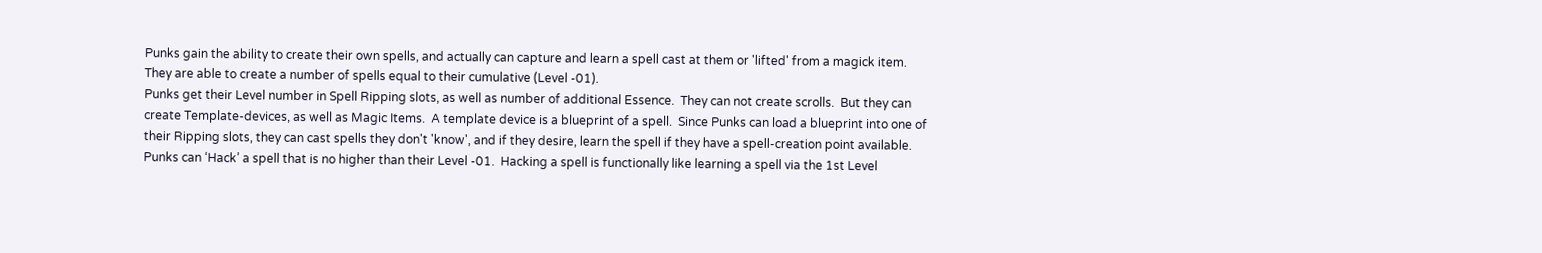Punks gain the ability to create their own spells, and actually can capture and learn a spell cast at them or 'lifted' from a magick item.  They are able to create a number of spells equal to their cumulative (Level -01).
Punks get their Level number in Spell Ripping slots, as well as number of additional Essence.  They can not create scrolls.  But they can create Template-devices, as well as Magic Items.  A template device is a blueprint of a spell.  Since Punks can load a blueprint into one of their Ripping slots, they can cast spells they don't 'know', and if they desire, learn the spell if they have a spell-creation point available.
Punks can ‘Hack’ a spell that is no higher than their Level -01.  Hacking a spell is functionally like learning a spell via the 1st Level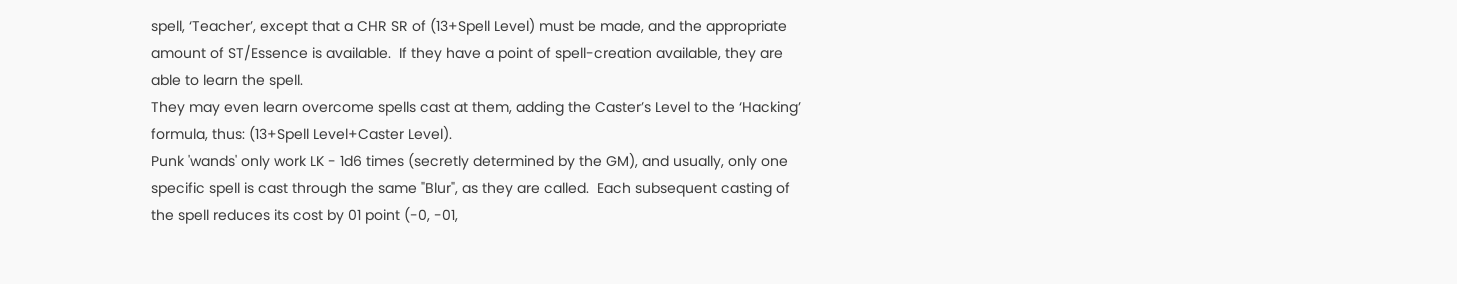spell, ‘Teacher’, except that a CHR SR of (13+Spell Level) must be made, and the appropriate amount of ST/Essence is available.  If they have a point of spell-creation available, they are able to learn the spell.
They may even learn overcome spells cast at them, adding the Caster’s Level to the ‘Hacking’ formula, thus: (13+Spell Level+Caster Level).
Punk 'wands' only work LK - 1d6 times (secretly determined by the GM), and usually, only one specific spell is cast through the same "Blur", as they are called.  Each subsequent casting of the spell reduces its cost by 01 point (-0, -01,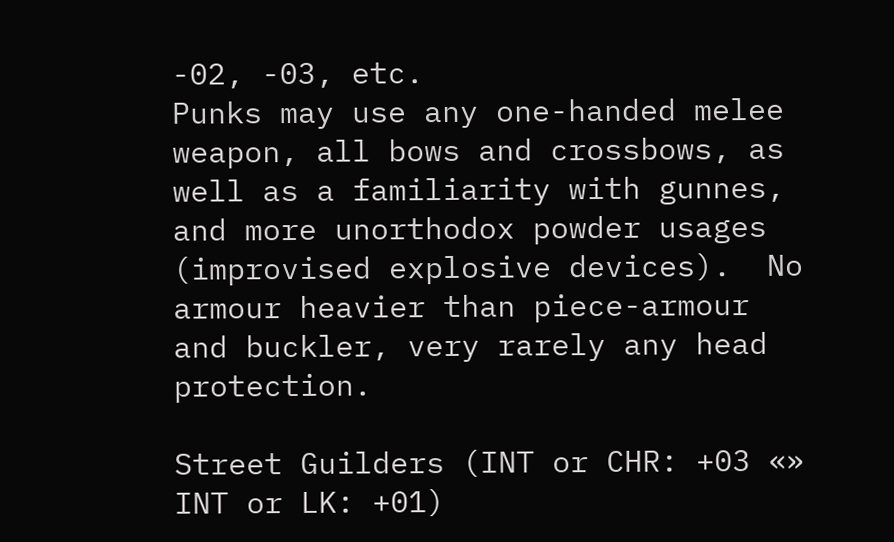-02, -03, etc.
Punks may use any one-handed melee weapon, all bows and crossbows, as well as a familiarity with gunnes, and more unorthodox powder usages (improvised explosive devices).  No armour heavier than piece-armour and buckler, very rarely any head protection.

Street Guilders (INT or CHR: +03 «» INT or LK: +01)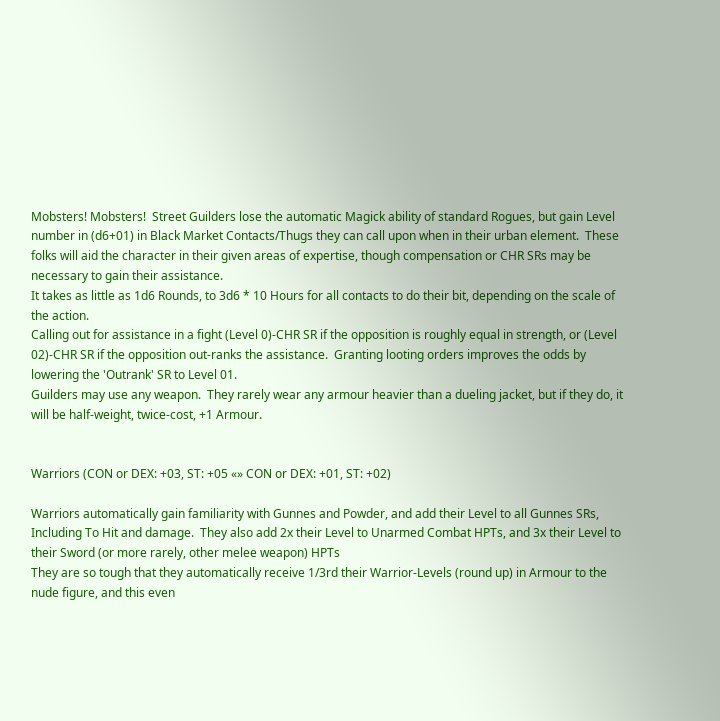Mobsters! Mobsters!  Street Guilders lose the automatic Magick ability of standard Rogues, but gain Level number in (d6+01) in Black Market Contacts/Thugs they can call upon when in their urban element.  These folks will aid the character in their given areas of expertise, though compensation or CHR SRs may be necessary to gain their assistance.
It takes as little as 1d6 Rounds, to 3d6 * 10 Hours for all contacts to do their bit, depending on the scale of the action.
Calling out for assistance in a fight (Level 0)-CHR SR if the opposition is roughly equal in strength, or (Level 02)-CHR SR if the opposition out-ranks the assistance.  Granting looting orders improves the odds by lowering the 'Outrank' SR to Level 01.
Guilders may use any weapon.  They rarely wear any armour heavier than a dueling jacket, but if they do, it will be half-weight, twice-cost, +1 Armour.


Warriors (CON or DEX: +03, ST: +05 «» CON or DEX: +01, ST: +02)

Warriors automatically gain familiarity with Gunnes and Powder, and add their Level to all Gunnes SRs, Including To Hit and damage.  They also add 2x their Level to Unarmed Combat HPTs, and 3x their Level to their Sword (or more rarely, other melee weapon) HPTs
They are so tough that they automatically receive 1/3rd their Warrior-Levels (round up) in Armour to the nude figure, and this even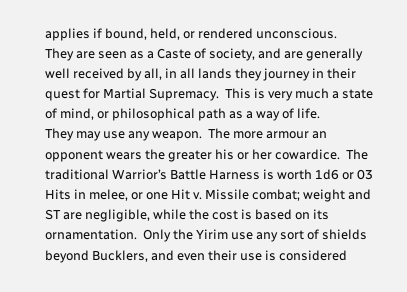applies if bound, held, or rendered unconscious.
They are seen as a Caste of society, and are generally well received by all, in all lands they journey in their quest for Martial Supremacy.  This is very much a state of mind, or philosophical path as a way of life.
They may use any weapon.  The more armour an opponent wears the greater his or her cowardice.  The traditional Warrior’s Battle Harness is worth 1d6 or 03 Hits in melee, or one Hit v. Missile combat; weight and ST are negligible, while the cost is based on its ornamentation.  Only the Yirim use any sort of shields beyond Bucklers, and even their use is considered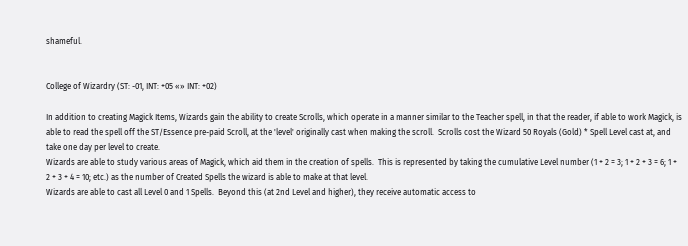shameful.


College of Wizardry (ST: -01, INT: +05 «» INT: +02)

In addition to creating Magick Items, Wizards gain the ability to create Scrolls, which operate in a manner similar to the Teacher spell, in that the reader, if able to work Magick, is able to read the spell off the ST/Essence pre-paid Scroll, at the 'level' originally cast when making the scroll.  Scrolls cost the Wizard 50 Royals (Gold) * Spell Level cast at, and take one day per level to create.
Wizards are able to study various areas of Magick, which aid them in the creation of spells.  This is represented by taking the cumulative Level number (1 + 2 = 3; 1 + 2 + 3 = 6; 1 + 2 + 3 + 4 = 10; etc.) as the number of Created Spells the wizard is able to make at that level.
Wizards are able to cast all Level 0 and 1 Spells.  Beyond this (at 2nd Level and higher), they receive automatic access to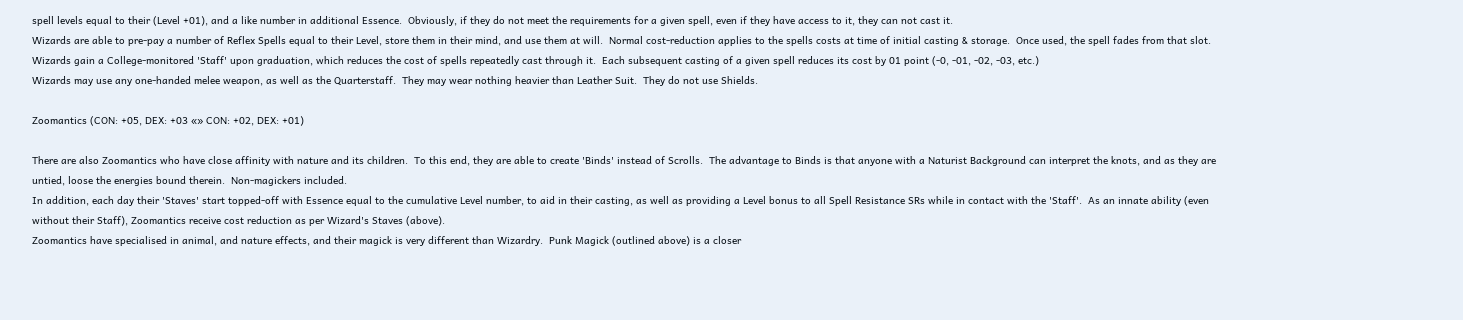spell levels equal to their (Level +01), and a like number in additional Essence.  Obviously, if they do not meet the requirements for a given spell, even if they have access to it, they can not cast it.
Wizards are able to pre-pay a number of Reflex Spells equal to their Level, store them in their mind, and use them at will.  Normal cost-reduction applies to the spells costs at time of initial casting & storage.  Once used, the spell fades from that slot.
Wizards gain a College-monitored 'Staff' upon graduation, which reduces the cost of spells repeatedly cast through it.  Each subsequent casting of a given spell reduces its cost by 01 point (-0, -01, -02, -03, etc.)
Wizards may use any one-handed melee weapon, as well as the Quarterstaff.  They may wear nothing heavier than Leather Suit.  They do not use Shields.

Zoomantics (CON: +05, DEX: +03 «» CON: +02, DEX: +01)

There are also Zoomantics who have close affinity with nature and its children.  To this end, they are able to create 'Binds' instead of Scrolls.  The advantage to Binds is that anyone with a Naturist Background can interpret the knots, and as they are untied, loose the energies bound therein.  Non-magickers included.
In addition, each day their 'Staves' start topped-off with Essence equal to the cumulative Level number, to aid in their casting, as well as providing a Level bonus to all Spell Resistance SRs while in contact with the 'Staff'.  As an innate ability (even without their Staff), Zoomantics receive cost reduction as per Wizard's Staves (above).
Zoomantics have specialised in animal, and nature effects, and their magick is very different than Wizardry.  Punk Magick (outlined above) is a closer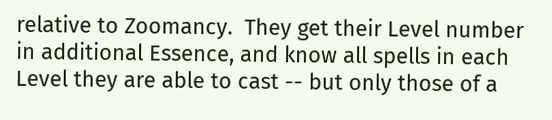relative to Zoomancy.  They get their Level number in additional Essence, and know all spells in each Level they are able to cast -- but only those of a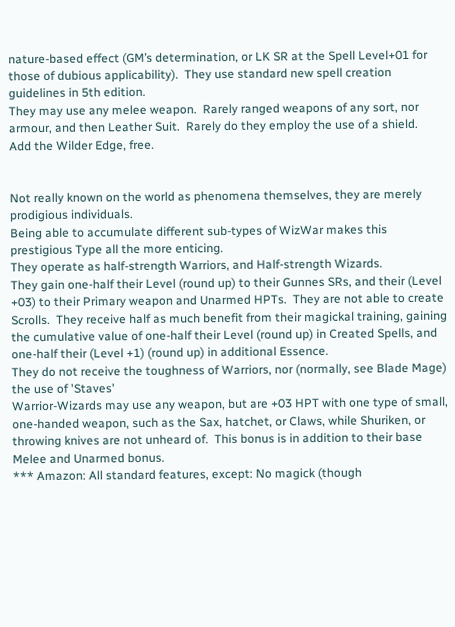nature-based effect (GM’s determination, or LK SR at the Spell Level+01 for those of dubious applicability).  They use standard new spell creation guidelines in 5th edition.
They may use any melee weapon.  Rarely ranged weapons of any sort, nor armour, and then Leather Suit.  Rarely do they employ the use of a shield.
Add the Wilder Edge, free.


Not really known on the world as phenomena themselves, they are merely prodigious individuals.
Being able to accumulate different sub-types of WizWar makes this prestigious Type all the more enticing.
They operate as half-strength Warriors, and Half-strength Wizards.
They gain one-half their Level (round up) to their Gunnes SRs, and their (Level +03) to their Primary weapon and Unarmed HPTs.  They are not able to create Scrolls.  They receive half as much benefit from their magickal training, gaining the cumulative value of one-half their Level (round up) in Created Spells, and one-half their (Level +1) (round up) in additional Essence.
They do not receive the toughness of Warriors, nor (normally, see Blade Mage) the use of 'Staves'
Warrior-Wizards may use any weapon, but are +03 HPT with one type of small, one-handed weapon, such as the Sax, hatchet, or Claws, while Shuriken, or throwing knives are not unheard of.  This bonus is in addition to their base Melee and Unarmed bonus.
*** Amazon: All standard features, except: No magick (though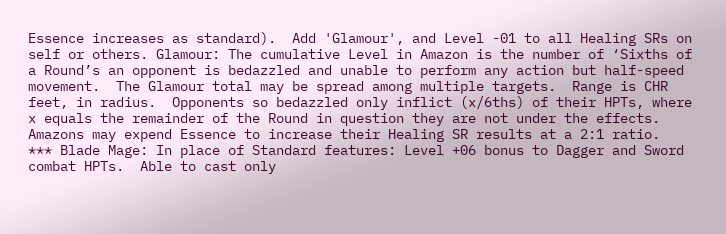Essence increases as standard).  Add 'Glamour', and Level -01 to all Healing SRs on self or others. Glamour: The cumulative Level in Amazon is the number of ‘Sixths of a Round’s an opponent is bedazzled and unable to perform any action but half-speed movement.  The Glamour total may be spread among multiple targets.  Range is CHR feet, in radius.  Opponents so bedazzled only inflict (x/6ths) of their HPTs, where x equals the remainder of the Round in question they are not under the effects.
Amazons may expend Essence to increase their Healing SR results at a 2:1 ratio.
*** Blade Mage: In place of Standard features: Level +06 bonus to Dagger and Sword combat HPTs.  Able to cast only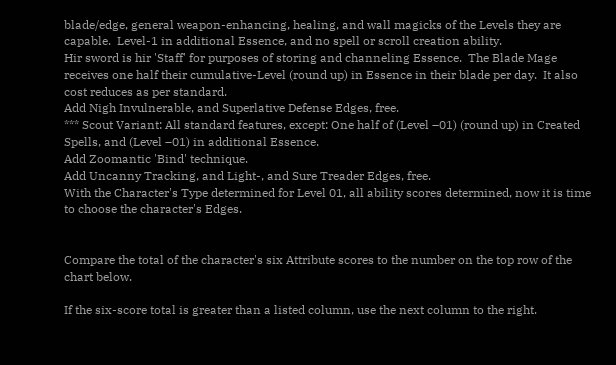blade/edge, general weapon-enhancing, healing, and wall magicks of the Levels they are capable.  Level-1 in additional Essence, and no spell or scroll creation ability.
Hir sword is hir 'Staff' for purposes of storing and channeling Essence.  The Blade Mage receives one half their cumulative-Level (round up) in Essence in their blade per day.  It also cost reduces as per standard.
Add Nigh Invulnerable, and Superlative Defense Edges, free.
*** Scout Variant: All standard features, except: One half of (Level –01) (round up) in Created Spells, and (Level –01) in additional Essence.
Add Zoomantic 'Bind' technique.
Add Uncanny Tracking, and Light-, and Sure Treader Edges, free.
With the Character's Type determined for Level 01, all ability scores determined, now it is time to choose the character's Edges.


Compare the total of the character's six Attribute scores to the number on the top row of the chart below.

If the six-score total is greater than a listed column, use the next column to the right.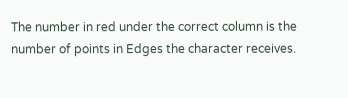The number in red under the correct column is the number of points in Edges the character receives.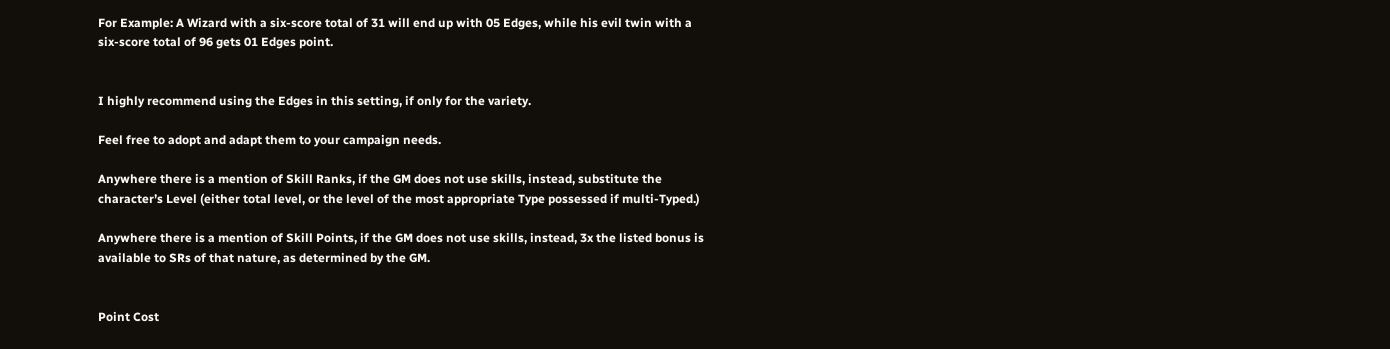For Example: A Wizard with a six-score total of 31 will end up with 05 Edges, while his evil twin with a six-score total of 96 gets 01 Edges point.


I highly recommend using the Edges in this setting, if only for the variety.

Feel free to adopt and adapt them to your campaign needs.

Anywhere there is a mention of Skill Ranks, if the GM does not use skills, instead, substitute the character’s Level (either total level, or the level of the most appropriate Type possessed if multi-Typed.)

Anywhere there is a mention of Skill Points, if the GM does not use skills, instead, 3x the listed bonus is available to SRs of that nature, as determined by the GM.


Point Cost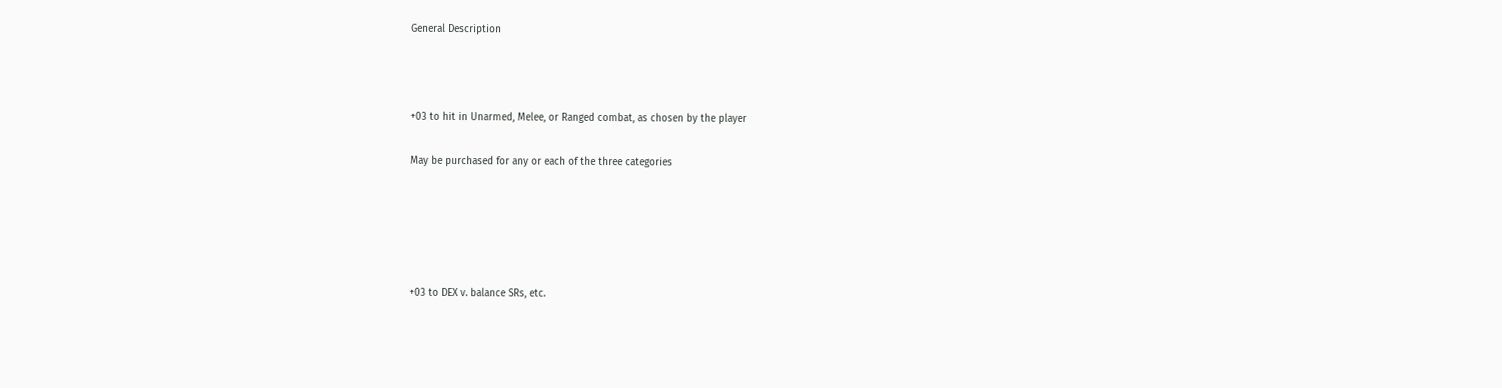General Description



+03 to hit in Unarmed, Melee, or Ranged combat, as chosen by the player

May be purchased for any or each of the three categories





+03 to DEX v. balance SRs, etc.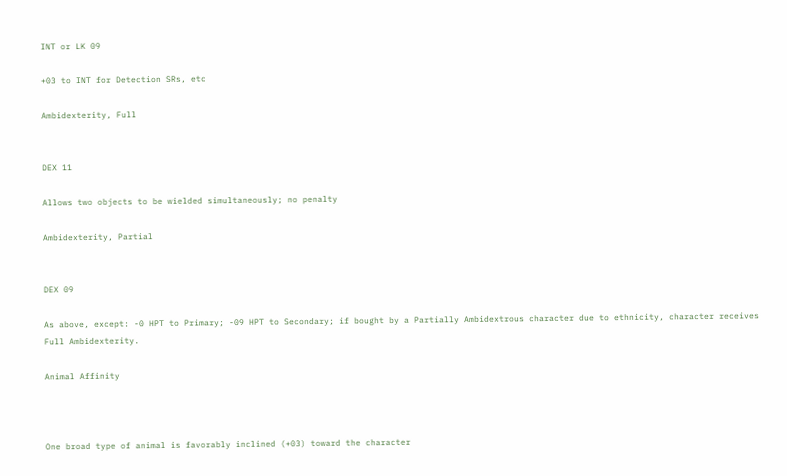INT or LK 09

+03 to INT for Detection SRs, etc

Ambidexterity, Full


DEX 11

Allows two objects to be wielded simultaneously; no penalty

Ambidexterity, Partial


DEX 09

As above, except: -0 HPT to Primary; -09 HPT to Secondary; if bought by a Partially Ambidextrous character due to ethnicity, character receives Full Ambidexterity.

Animal Affinity



One broad type of animal is favorably inclined (+03) toward the character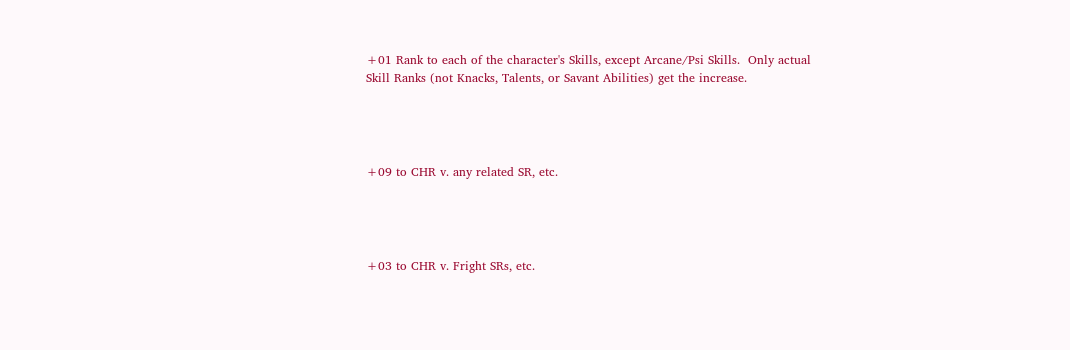+01 Rank to each of the character's Skills, except Arcane/Psi Skills.  Only actual Skill Ranks (not Knacks, Talents, or Savant Abilities) get the increase.




+09 to CHR v. any related SR, etc.




+03 to CHR v. Fright SRs, etc.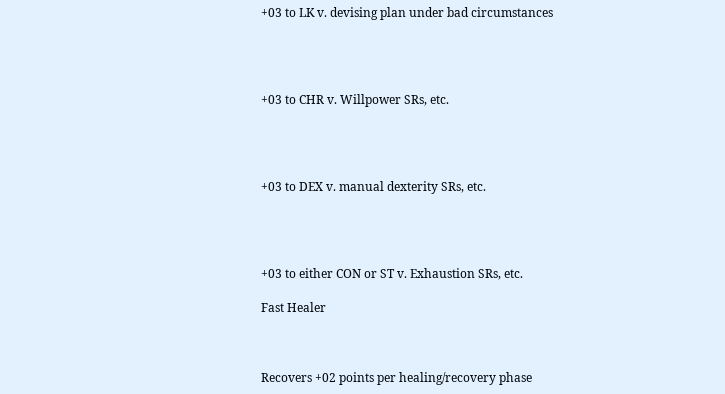+03 to LK v. devising plan under bad circumstances




+03 to CHR v. Willpower SRs, etc.




+03 to DEX v. manual dexterity SRs, etc.




+03 to either CON or ST v. Exhaustion SRs, etc.

Fast Healer



Recovers +02 points per healing/recovery phase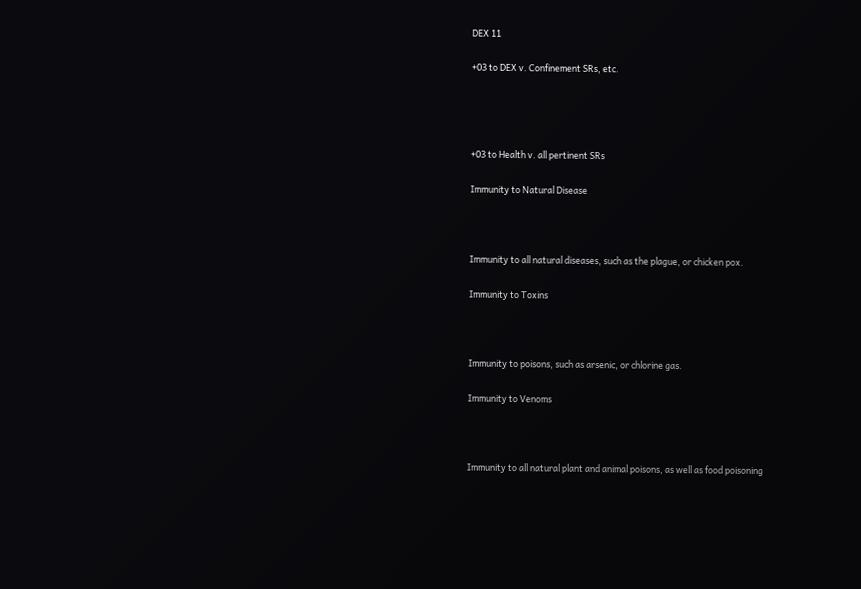DEX 11

+03 to DEX v. Confinement SRs, etc.




+03 to Health v. all pertinent SRs

Immunity to Natural Disease



Immunity to all natural diseases, such as the plague, or chicken pox.

Immunity to Toxins



Immunity to poisons, such as arsenic, or chlorine gas.

Immunity to Venoms



Immunity to all natural plant and animal poisons, as well as food poisoning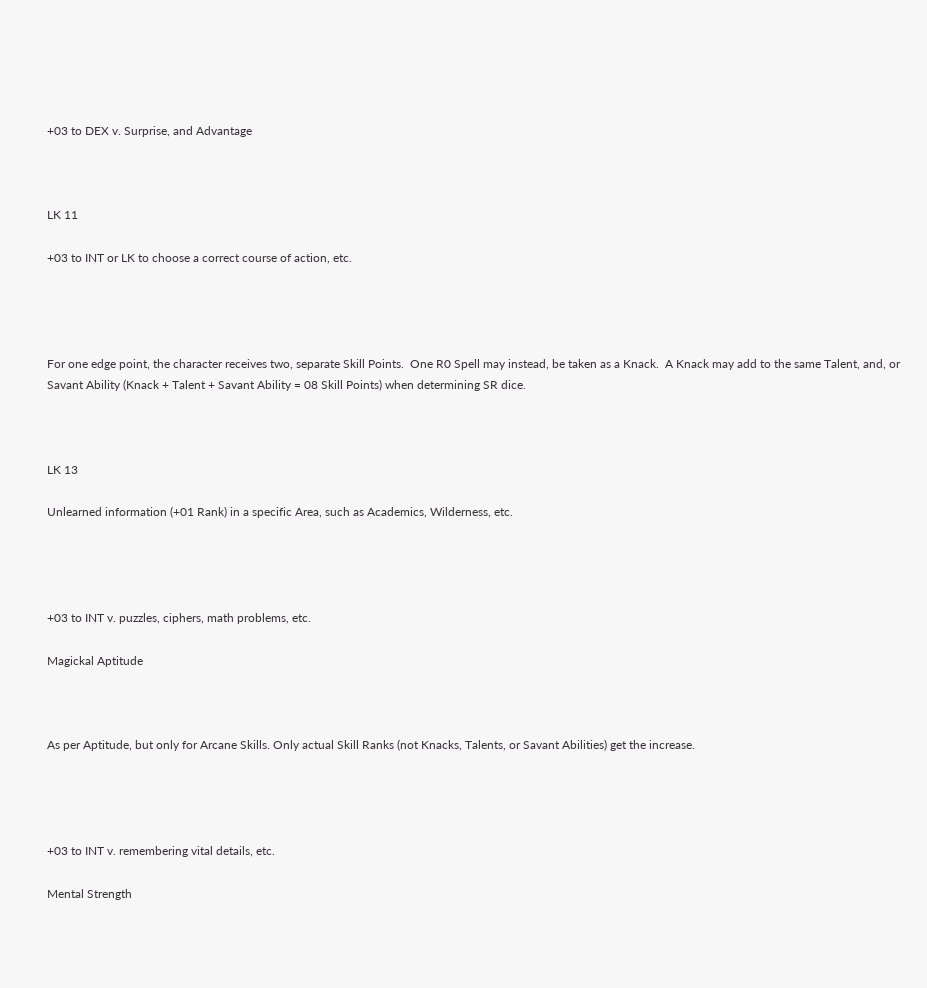+03 to DEX v. Surprise, and Advantage



LK 11

+03 to INT or LK to choose a correct course of action, etc.




For one edge point, the character receives two, separate Skill Points.  One R0 Spell may instead, be taken as a Knack.  A Knack may add to the same Talent, and, or Savant Ability (Knack + Talent + Savant Ability = 08 Skill Points) when determining SR dice.



LK 13

Unlearned information (+01 Rank) in a specific Area, such as Academics, Wilderness, etc.




+03 to INT v. puzzles, ciphers, math problems, etc.

Magickal Aptitude



As per Aptitude, but only for Arcane Skills. Only actual Skill Ranks (not Knacks, Talents, or Savant Abilities) get the increase.




+03 to INT v. remembering vital details, etc.

Mental Strength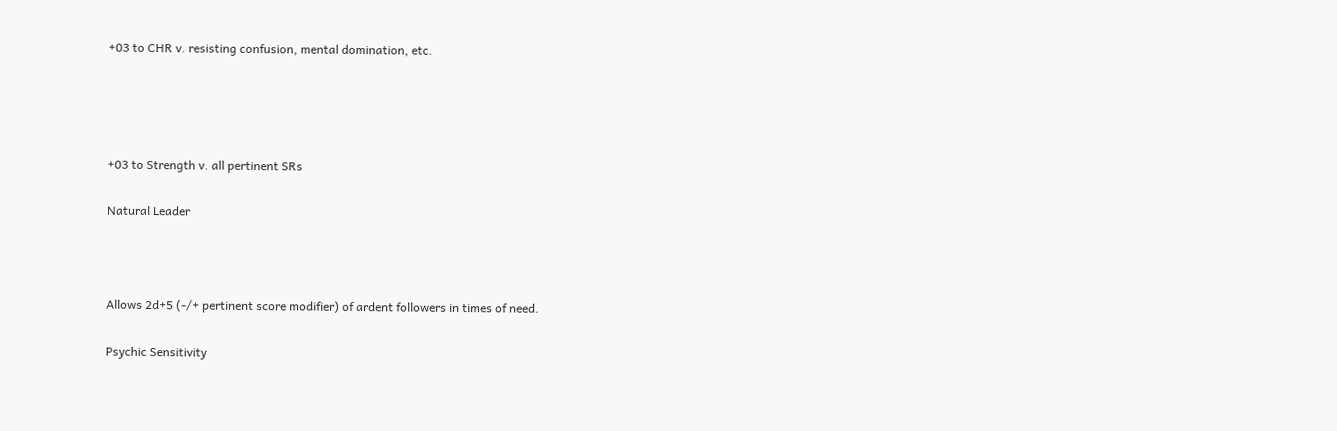+03 to CHR v. resisting confusion, mental domination, etc.




+03 to Strength v. all pertinent SRs

Natural Leader



Allows 2d+5 (-/+ pertinent score modifier) of ardent followers in times of need.

Psychic Sensitivity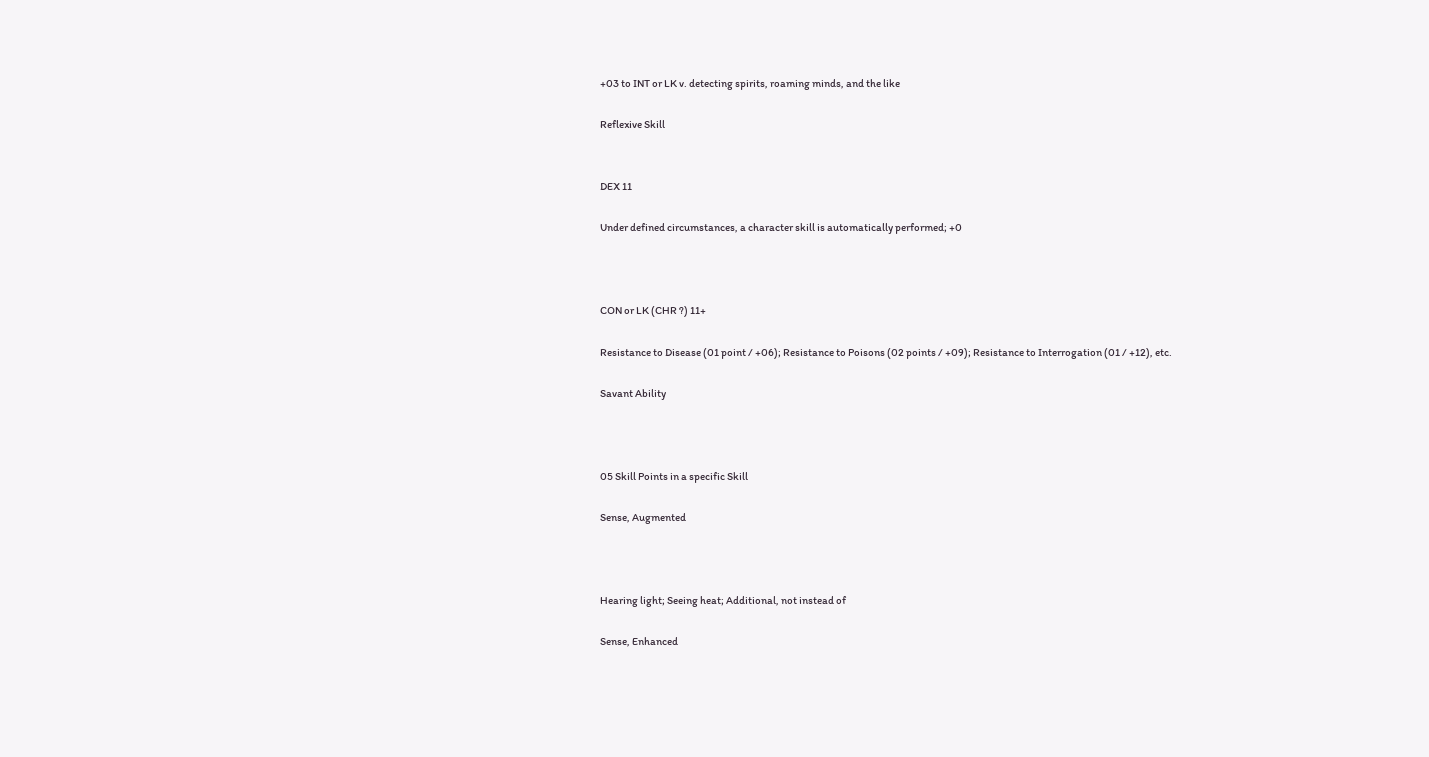+03 to INT or LK v. detecting spirits, roaming minds, and the like

Reflexive Skill


DEX 11

Under defined circumstances, a character skill is automatically performed; +0



CON or LK (CHR ?) 11+

Resistance to Disease (01 point / +06); Resistance to Poisons (02 points / +09); Resistance to Interrogation (01 / +12), etc.

Savant Ability



05 Skill Points in a specific Skill

Sense, Augmented



Hearing light; Seeing heat; Additional, not instead of

Sense, Enhanced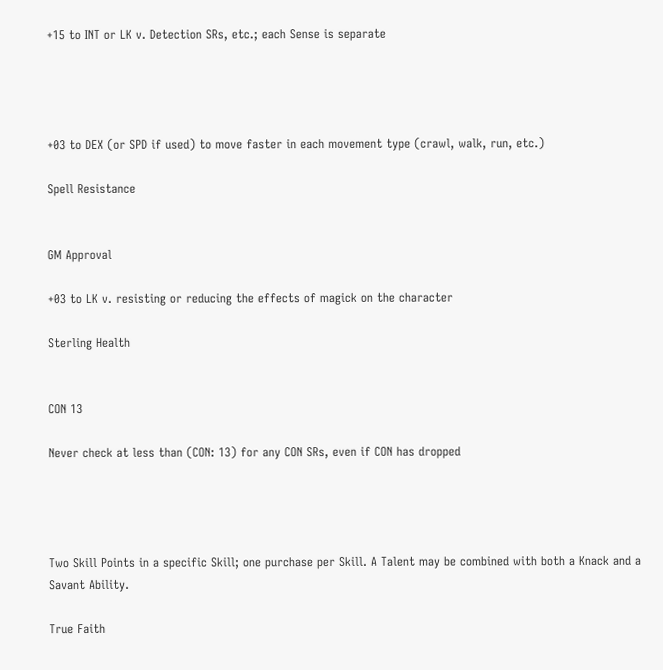+15 to INT or LK v. Detection SRs, etc.; each Sense is separate




+03 to DEX (or SPD if used) to move faster in each movement type (crawl, walk, run, etc.)

Spell Resistance


GM Approval

+03 to LK v. resisting or reducing the effects of magick on the character

Sterling Health


CON 13

Never check at less than (CON: 13) for any CON SRs, even if CON has dropped




Two Skill Points in a specific Skill; one purchase per Skill. A Talent may be combined with both a Knack and a Savant Ability.

True Faith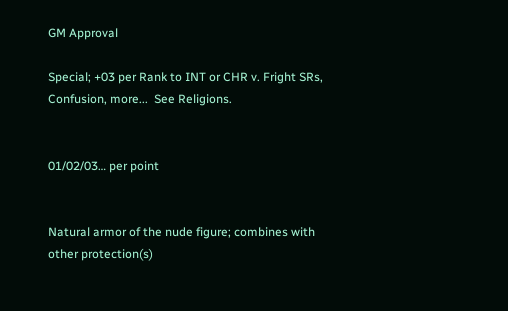GM Approval

Special; +03 per Rank to INT or CHR v. Fright SRs, Confusion, more...  See Religions.


01/02/03… per point


Natural armor of the nude figure; combines with other protection(s)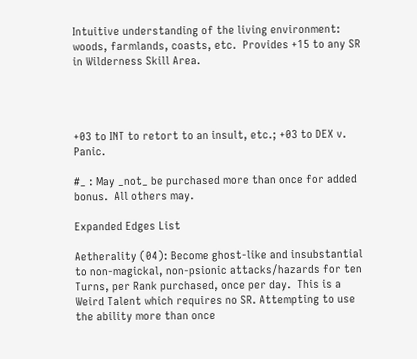Intuitive understanding of the living environment: woods, farmlands, coasts, etc.  Provides +15 to any SR in Wilderness Skill Area.




+03 to INT to retort to an insult, etc.; +03 to DEX v. Panic.

#_ : May _not_ be purchased more than once for added bonus.  All others may.

Expanded Edges List

Aetherality (04): Become ghost-like and insubstantial to non-magickal, non-psionic attacks/hazards for ten Turns, per Rank purchased, once per day.  This is a Weird Talent which requires no SR. Attempting to use the ability more than once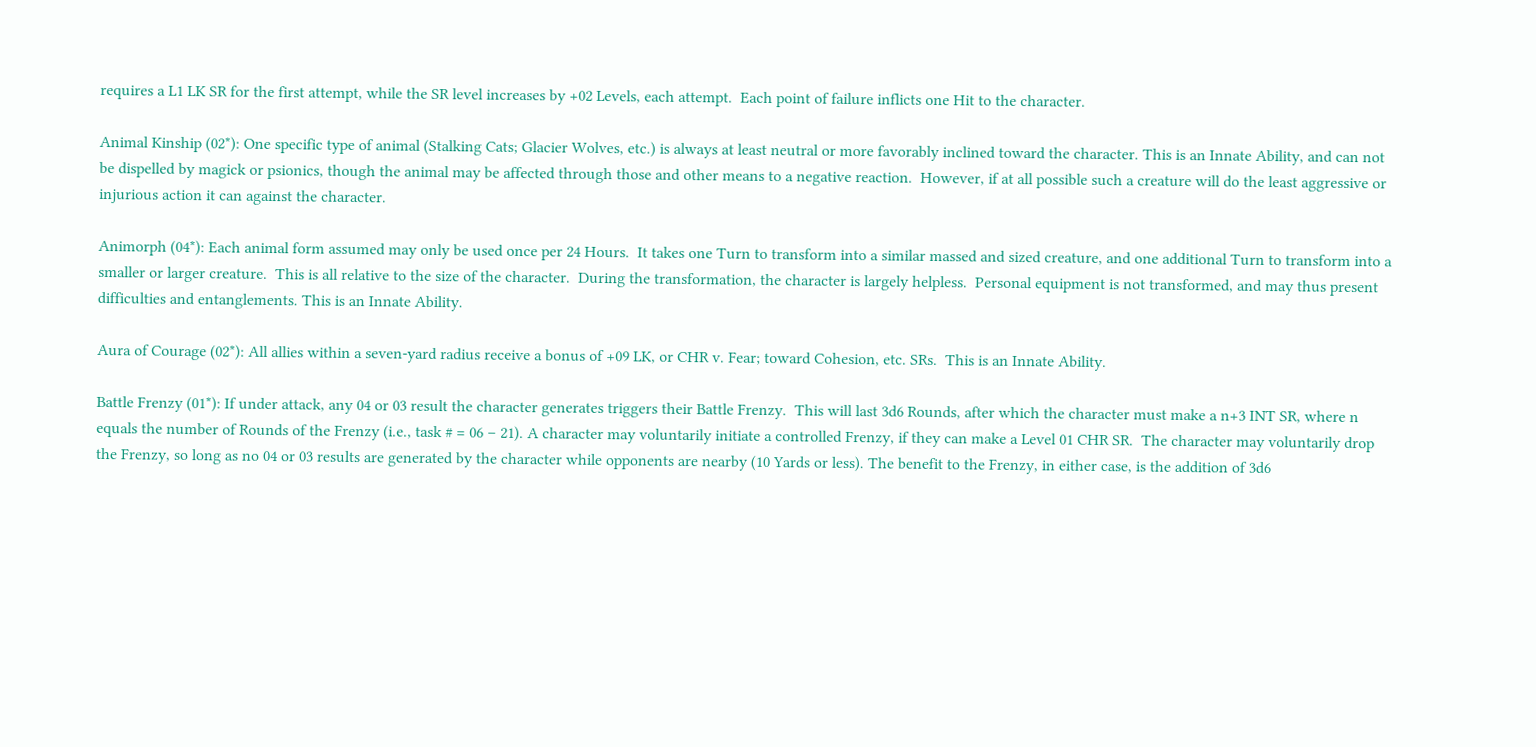requires a L1 LK SR for the first attempt, while the SR level increases by +02 Levels, each attempt.  Each point of failure inflicts one Hit to the character.

Animal Kinship (02*): One specific type of animal (Stalking Cats; Glacier Wolves, etc.) is always at least neutral or more favorably inclined toward the character. This is an Innate Ability, and can not be dispelled by magick or psionics, though the animal may be affected through those and other means to a negative reaction.  However, if at all possible such a creature will do the least aggressive or injurious action it can against the character.

Animorph (04*): Each animal form assumed may only be used once per 24 Hours.  It takes one Turn to transform into a similar massed and sized creature, and one additional Turn to transform into a smaller or larger creature.  This is all relative to the size of the character.  During the transformation, the character is largely helpless.  Personal equipment is not transformed, and may thus present difficulties and entanglements. This is an Innate Ability.

Aura of Courage (02*): All allies within a seven-yard radius receive a bonus of +09 LK, or CHR v. Fear; toward Cohesion, etc. SRs.  This is an Innate Ability.

Battle Frenzy (01*): If under attack, any 04 or 03 result the character generates triggers their Battle Frenzy.  This will last 3d6 Rounds, after which the character must make a n+3 INT SR, where n equals the number of Rounds of the Frenzy (i.e., task # = 06 – 21). A character may voluntarily initiate a controlled Frenzy, if they can make a Level 01 CHR SR.  The character may voluntarily drop the Frenzy, so long as no 04 or 03 results are generated by the character while opponents are nearby (10 Yards or less). The benefit to the Frenzy, in either case, is the addition of 3d6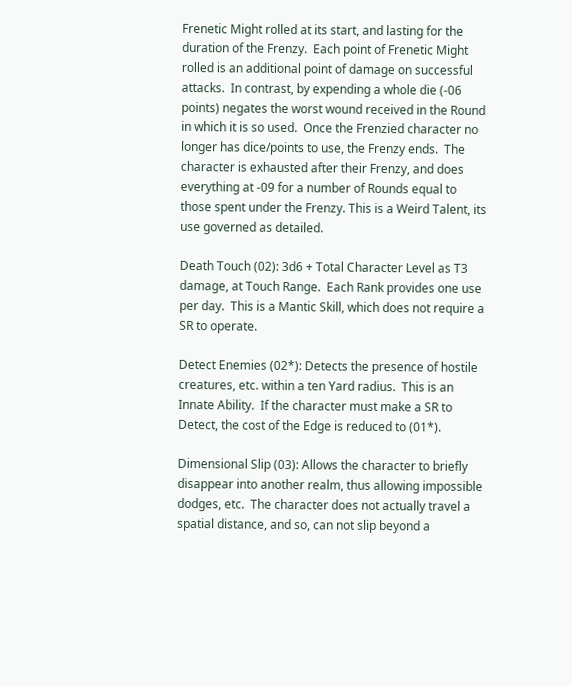Frenetic Might rolled at its start, and lasting for the duration of the Frenzy.  Each point of Frenetic Might rolled is an additional point of damage on successful attacks.  In contrast, by expending a whole die (-06 points) negates the worst wound received in the Round in which it is so used.  Once the Frenzied character no longer has dice/points to use, the Frenzy ends.  The character is exhausted after their Frenzy, and does everything at -09 for a number of Rounds equal to those spent under the Frenzy. This is a Weird Talent, its use governed as detailed.

Death Touch (02): 3d6 + Total Character Level as T3 damage, at Touch Range.  Each Rank provides one use per day.  This is a Mantic Skill, which does not require a SR to operate.

Detect Enemies (02*): Detects the presence of hostile creatures, etc. within a ten Yard radius.  This is an Innate Ability.  If the character must make a SR to Detect, the cost of the Edge is reduced to (01*).

Dimensional Slip (03): Allows the character to briefly disappear into another realm, thus allowing impossible dodges, etc.  The character does not actually travel a spatial distance, and so, can not slip beyond a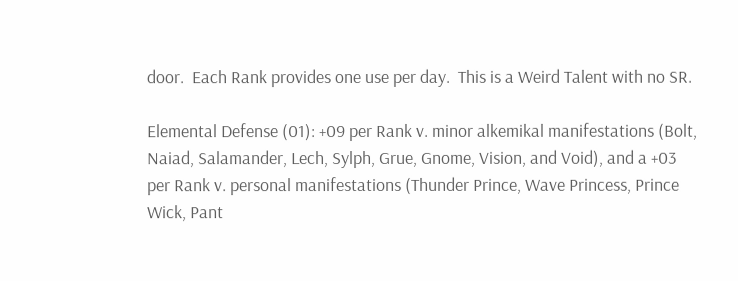door.  Each Rank provides one use per day.  This is a Weird Talent with no SR.

Elemental Defense (01): +09 per Rank v. minor alkemikal manifestations (Bolt, Naiad, Salamander, Lech, Sylph, Grue, Gnome, Vision, and Void), and a +03 per Rank v. personal manifestations (Thunder Prince, Wave Princess, Prince Wick, Pant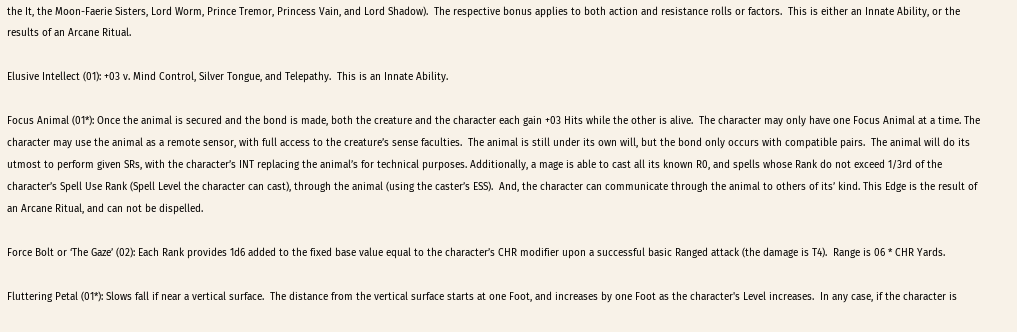the It, the Moon-Faerie Sisters, Lord Worm, Prince Tremor, Princess Vain, and Lord Shadow).  The respective bonus applies to both action and resistance rolls or factors.  This is either an Innate Ability, or the results of an Arcane Ritual.

Elusive Intellect (01): +03 v. Mind Control, Silver Tongue, and Telepathy.  This is an Innate Ability.

Focus Animal (01*): Once the animal is secured and the bond is made, both the creature and the character each gain +03 Hits while the other is alive.  The character may only have one Focus Animal at a time. The character may use the animal as a remote sensor, with full access to the creature’s sense faculties.  The animal is still under its own will, but the bond only occurs with compatible pairs.  The animal will do its utmost to perform given SRs, with the character’s INT replacing the animal’s for technical purposes. Additionally, a mage is able to cast all its known R0, and spells whose Rank do not exceed 1/3rd of the character’s Spell Use Rank (Spell Level the character can cast), through the animal (using the caster’s ESS).  And, the character can communicate through the animal to others of its’ kind. This Edge is the result of an Arcane Ritual, and can not be dispelled.

Force Bolt or ‘The Gaze’ (02): Each Rank provides 1d6 added to the fixed base value equal to the character’s CHR modifier upon a successful basic Ranged attack (the damage is T4).  Range is 06 * CHR Yards.

Fluttering Petal (01*): Slows fall if near a vertical surface.  The distance from the vertical surface starts at one Foot, and increases by one Foot as the character's Level increases.  In any case, if the character is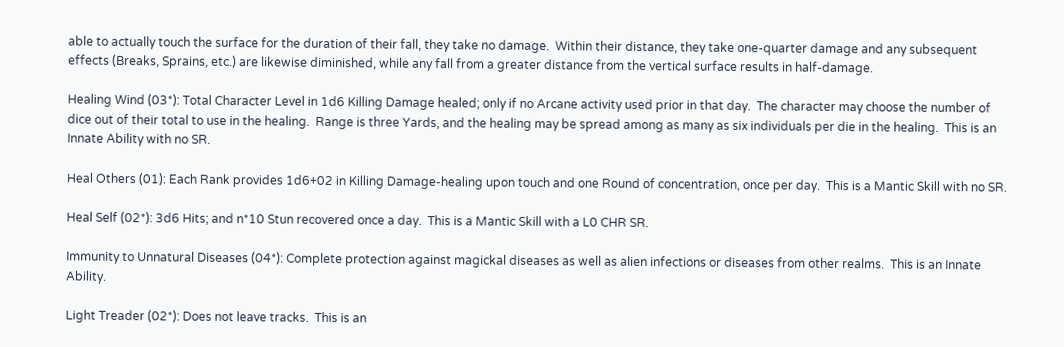able to actually touch the surface for the duration of their fall, they take no damage.  Within their distance, they take one-quarter damage and any subsequent effects (Breaks, Sprains, etc.) are likewise diminished, while any fall from a greater distance from the vertical surface results in half-damage.

Healing Wind (03*): Total Character Level in 1d6 Killing Damage healed; only if no Arcane activity used prior in that day.  The character may choose the number of dice out of their total to use in the healing.  Range is three Yards, and the healing may be spread among as many as six individuals per die in the healing.  This is an Innate Ability with no SR.

Heal Others (01): Each Rank provides 1d6+02 in Killing Damage-healing upon touch and one Round of concentration, once per day.  This is a Mantic Skill with no SR.

Heal Self (02*): 3d6 Hits; and n*10 Stun recovered once a day.  This is a Mantic Skill with a L0 CHR SR.

Immunity to Unnatural Diseases (04*): Complete protection against magickal diseases as well as alien infections or diseases from other realms.  This is an Innate Ability.

Light Treader (02*): Does not leave tracks.  This is an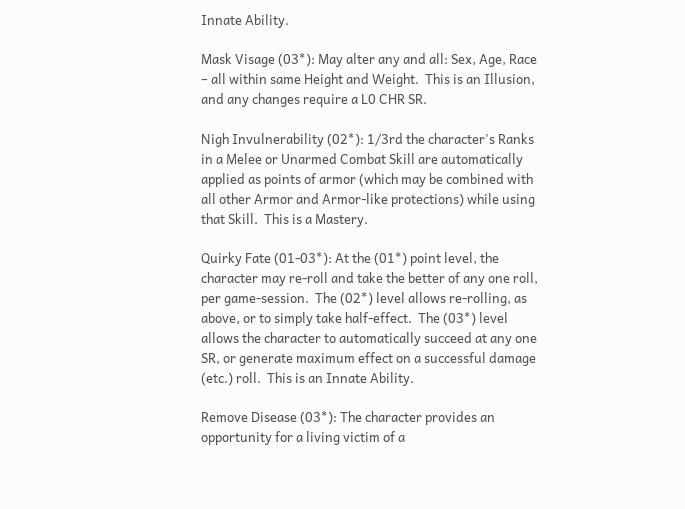Innate Ability.

Mask Visage (03*): May alter any and all: Sex, Age, Race – all within same Height and Weight.  This is an Illusion, and any changes require a L0 CHR SR.

Nigh Invulnerability (02*): 1/3rd the character's Ranks in a Melee or Unarmed Combat Skill are automatically applied as points of armor (which may be combined with all other Armor and Armor-like protections) while using that Skill.  This is a Mastery.

Quirky Fate (01-03*): At the (01*) point level, the character may re-roll and take the better of any one roll, per game-session.  The (02*) level allows re-rolling, as above, or to simply take half-effect.  The (03*) level allows the character to automatically succeed at any one SR, or generate maximum effect on a successful damage (etc.) roll.  This is an Innate Ability.

Remove Disease (03*): The character provides an opportunity for a living victim of a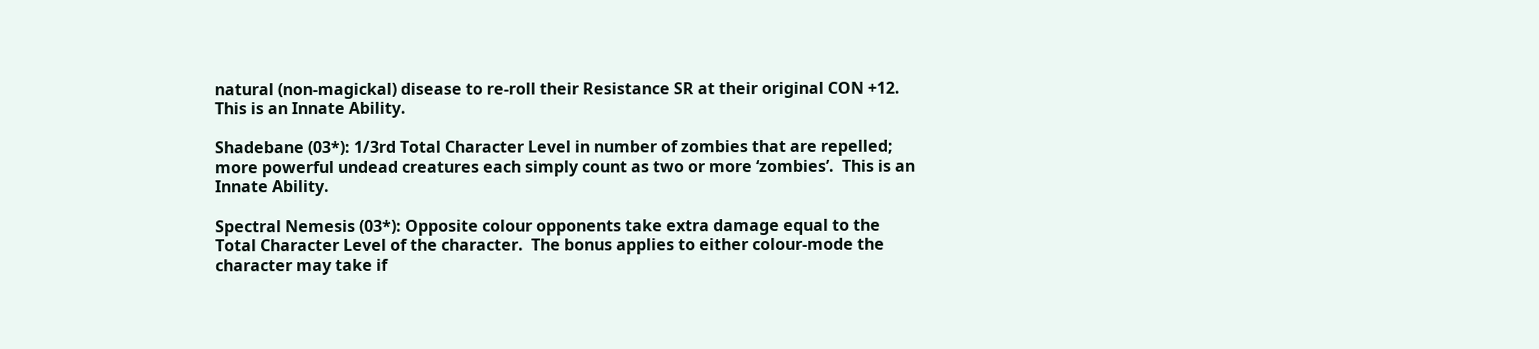natural (non-magickal) disease to re-roll their Resistance SR at their original CON +12.  This is an Innate Ability.

Shadebane (03*): 1/3rd Total Character Level in number of zombies that are repelled; more powerful undead creatures each simply count as two or more ‘zombies’.  This is an Innate Ability.

Spectral Nemesis (03*): Opposite colour opponents take extra damage equal to the Total Character Level of the character.  The bonus applies to either colour-mode the character may take if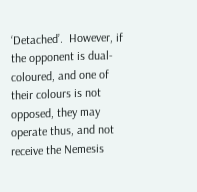‘Detached’.  However, if the opponent is dual-coloured, and one of their colours is not opposed, they may operate thus, and not receive the Nemesis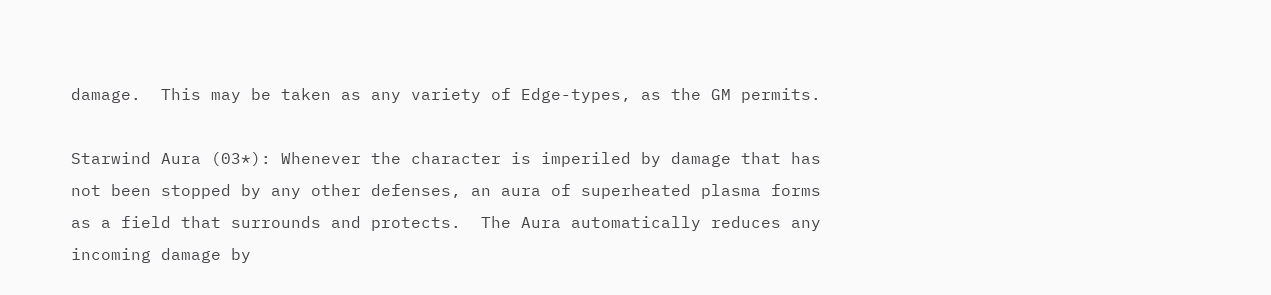damage.  This may be taken as any variety of Edge-types, as the GM permits.

Starwind Aura (03*): Whenever the character is imperiled by damage that has not been stopped by any other defenses, an aura of superheated plasma forms as a field that surrounds and protects.  The Aura automatically reduces any incoming damage by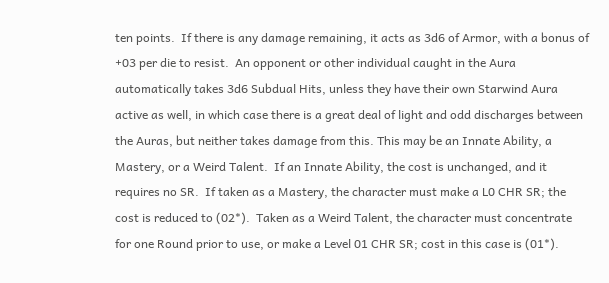ten points.  If there is any damage remaining, it acts as 3d6 of Armor, with a bonus of +03 per die to resist.  An opponent or other individual caught in the Aura automatically takes 3d6 Subdual Hits, unless they have their own Starwind Aura active as well, in which case there is a great deal of light and odd discharges between the Auras, but neither takes damage from this. This may be an Innate Ability, a Mastery, or a Weird Talent.  If an Innate Ability, the cost is unchanged, and it requires no SR.  If taken as a Mastery, the character must make a L0 CHR SR; the cost is reduced to (02*).  Taken as a Weird Talent, the character must concentrate for one Round prior to use, or make a Level 01 CHR SR; cost in this case is (01*).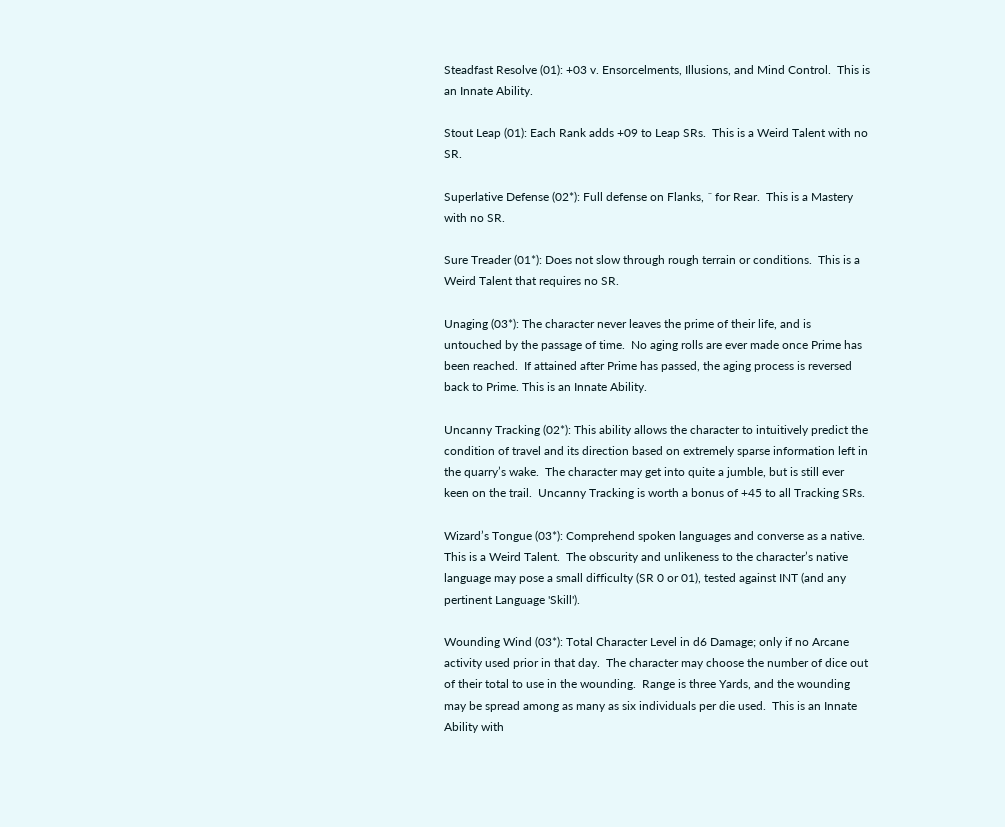Steadfast Resolve (01): +03 v. Ensorcelments, Illusions, and Mind Control.  This is an Innate Ability.

Stout Leap (01): Each Rank adds +09 to Leap SRs.  This is a Weird Talent with no SR.

Superlative Defense (02*): Full defense on Flanks, ˝ for Rear.  This is a Mastery with no SR.

Sure Treader (01*): Does not slow through rough terrain or conditions.  This is a Weird Talent that requires no SR.

Unaging (03*): The character never leaves the prime of their life, and is untouched by the passage of time.  No aging rolls are ever made once Prime has been reached.  If attained after Prime has passed, the aging process is reversed back to Prime. This is an Innate Ability.

Uncanny Tracking (02*): This ability allows the character to intuitively predict the condition of travel and its direction based on extremely sparse information left in the quarry’s wake.  The character may get into quite a jumble, but is still ever keen on the trail.  Uncanny Tracking is worth a bonus of +45 to all Tracking SRs.

Wizard’s Tongue (03*): Comprehend spoken languages and converse as a native.  This is a Weird Talent.  The obscurity and unlikeness to the character’s native language may pose a small difficulty (SR 0 or 01), tested against INT (and any pertinent Language 'Skill').

Wounding Wind (03*): Total Character Level in d6 Damage; only if no Arcane activity used prior in that day.  The character may choose the number of dice out of their total to use in the wounding.  Range is three Yards, and the wounding may be spread among as many as six individuals per die used.  This is an Innate Ability with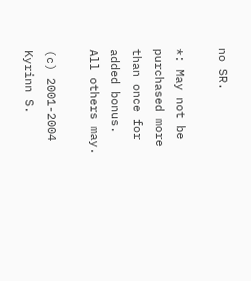no SR.

*: May not be purchased more than once for added bonus.  All others may.

(c) 2001-2004 Kyrinn S.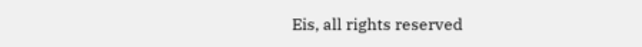Eis, all rights reserved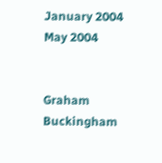January 2004
May 2004


Graham Buckingham